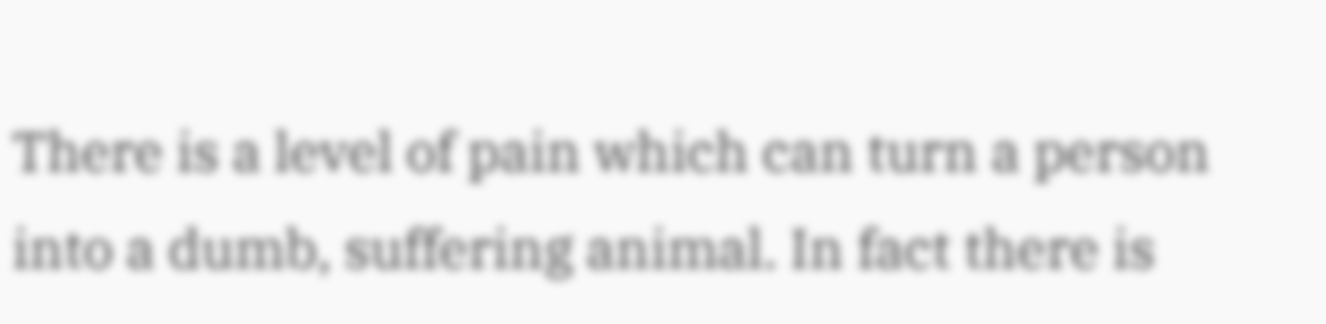There is a level of pain which can turn a person into a dumb, suffering animal. In fact there is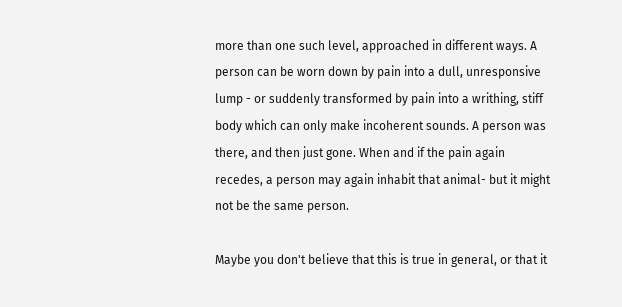more than one such level, approached in different ways. A person can be worn down by pain into a dull, unresponsive lump - or suddenly transformed by pain into a writhing, stiff body which can only make incoherent sounds. A person was there, and then just gone. When and if the pain again recedes, a person may again inhabit that animal- but it might not be the same person.

Maybe you don't believe that this is true in general, or that it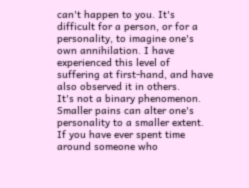can't happen to you. It's difficult for a person, or for a personality, to imagine one's own annihilation. I have experienced this level of suffering at first-hand, and have also observed it in others.
It's not a binary phenomenon. Smaller pains can alter one's personality to a smaller extent. If you have ever spent time around someone who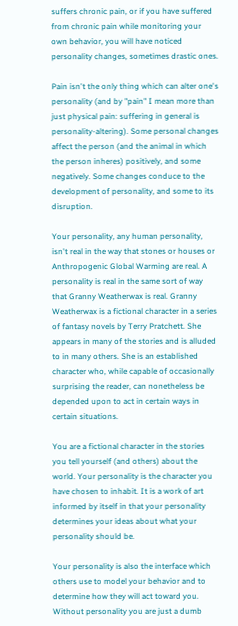suffers chronic pain, or if you have suffered from chronic pain while monitoring your own behavior, you will have noticed personality changes, sometimes drastic ones.

Pain isn't the only thing which can alter one's personality (and by "pain" I mean more than just physical pain: suffering in general is personality-altering). Some personal changes affect the person (and the animal in which the person inheres) positively, and some negatively. Some changes conduce to the development of personality, and some to its disruption.

Your personality, any human personality, isn't real in the way that stones or houses or Anthropogenic Global Warming are real. A personality is real in the same sort of way that Granny Weatherwax is real. Granny Weatherwax is a fictional character in a series of fantasy novels by Terry Pratchett. She appears in many of the stories and is alluded to in many others. She is an established character who, while capable of occasionally surprising the reader, can nonetheless be depended upon to act in certain ways in certain situations.

You are a fictional character in the stories you tell yourself (and others) about the world. Your personality is the character you have chosen to inhabit. It is a work of art informed by itself in that your personality determines your ideas about what your personality should be.

Your personality is also the interface which others use to model your behavior and to determine how they will act toward you. Without personality you are just a dumb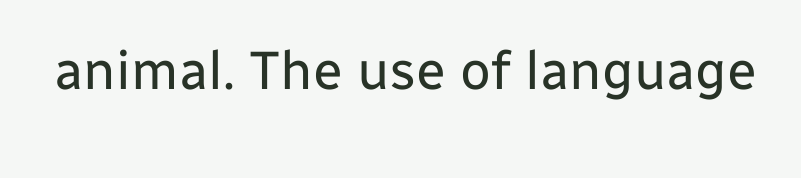animal. The use of language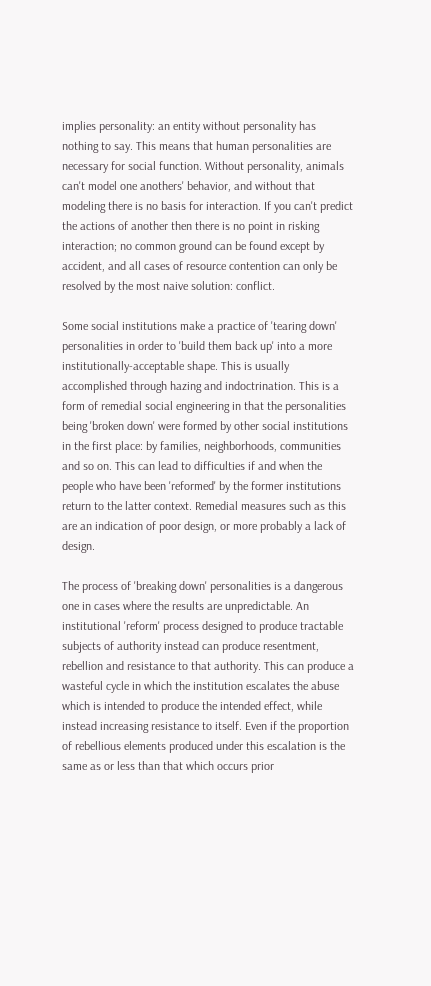implies personality: an entity without personality has nothing to say. This means that human personalities are necessary for social function. Without personality, animals can't model one anothers' behavior, and without that modeling there is no basis for interaction. If you can't predict the actions of another then there is no point in risking interaction; no common ground can be found except by accident, and all cases of resource contention can only be resolved by the most naive solution: conflict.

Some social institutions make a practice of 'tearing down' personalities in order to 'build them back up' into a more institutionally-acceptable shape. This is usually accomplished through hazing and indoctrination. This is a form of remedial social engineering in that the personalities being 'broken down' were formed by other social institutions in the first place: by families, neighborhoods, communities and so on. This can lead to difficulties if and when the people who have been 'reformed' by the former institutions return to the latter context. Remedial measures such as this are an indication of poor design, or more probably a lack of design.

The process of 'breaking down' personalities is a dangerous one in cases where the results are unpredictable. An institutional 'reform' process designed to produce tractable subjects of authority instead can produce resentment, rebellion and resistance to that authority. This can produce a wasteful cycle in which the institution escalates the abuse which is intended to produce the intended effect, while instead increasing resistance to itself. Even if the proportion of rebellious elements produced under this escalation is the same as or less than that which occurs prior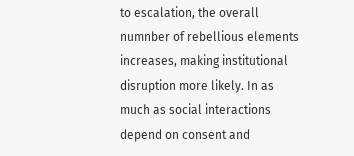to escalation, the overall numnber of rebellious elements increases, making institutional disruption more likely. In as much as social interactions depend on consent and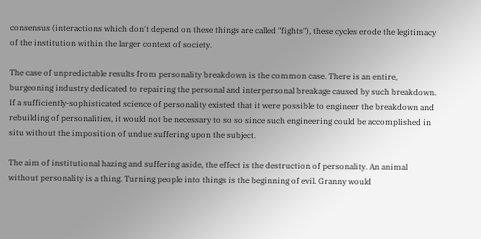consensus (interactions which don't depend on these things are called "fights"), these cycles erode the legitimacy of the institution within the larger context of society.

The case of unpredictable results from personality breakdown is the common case. There is an entire, burgeoning industry dedicated to repairing the personal and interpersonal breakage caused by such breakdown. If a sufficiently-sophisticated science of personality existed that it were possible to engineer the breakdown and rebuilding of personalities, it would not be necessary to so so since such engineering could be accomplished in situ without the imposition of undue suffering upon the subject.

The aim of institutional hazing and suffering aside, the effect is the destruction of personality. An animal without personality is a thing. Turning people into things is the beginning of evil. Granny would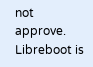not approve.
Libreboot is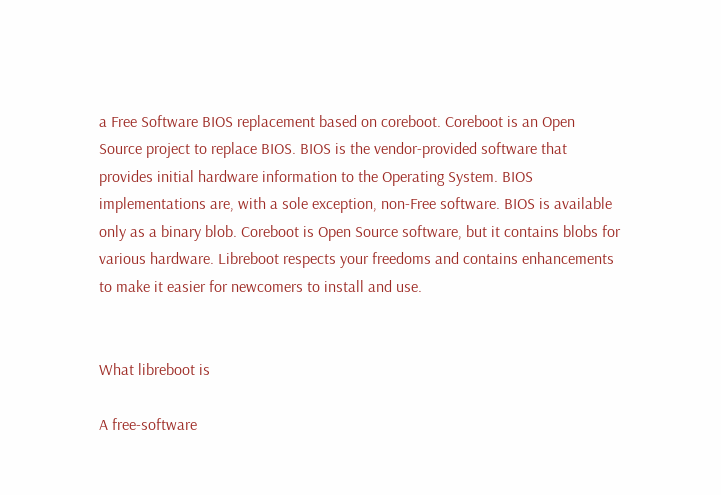a Free Software BIOS replacement based on coreboot. Coreboot is an Open Source project to replace BIOS. BIOS is the vendor-provided software that provides initial hardware information to the Operating System. BIOS implementations are, with a sole exception, non-Free software. BIOS is available only as a binary blob. Coreboot is Open Source software, but it contains blobs for various hardware. Libreboot respects your freedoms and contains enhancements to make it easier for newcomers to install and use.


What libreboot is

A free-software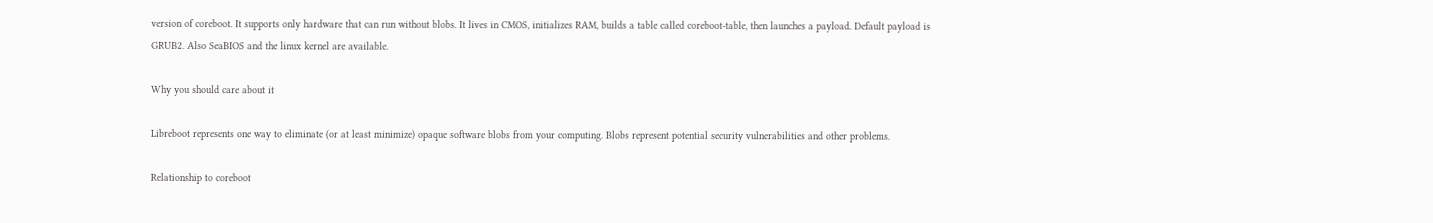version of coreboot. It supports only hardware that can run without blobs. It lives in CMOS, initializes RAM, builds a table called coreboot-table, then launches a payload. Default payload is GRUB2. Also SeaBIOS and the linux kernel are available.

Why you should care about it

Libreboot represents one way to eliminate (or at least minimize) opaque software blobs from your computing. Blobs represent potential security vulnerabilities and other problems.

Relationship to coreboot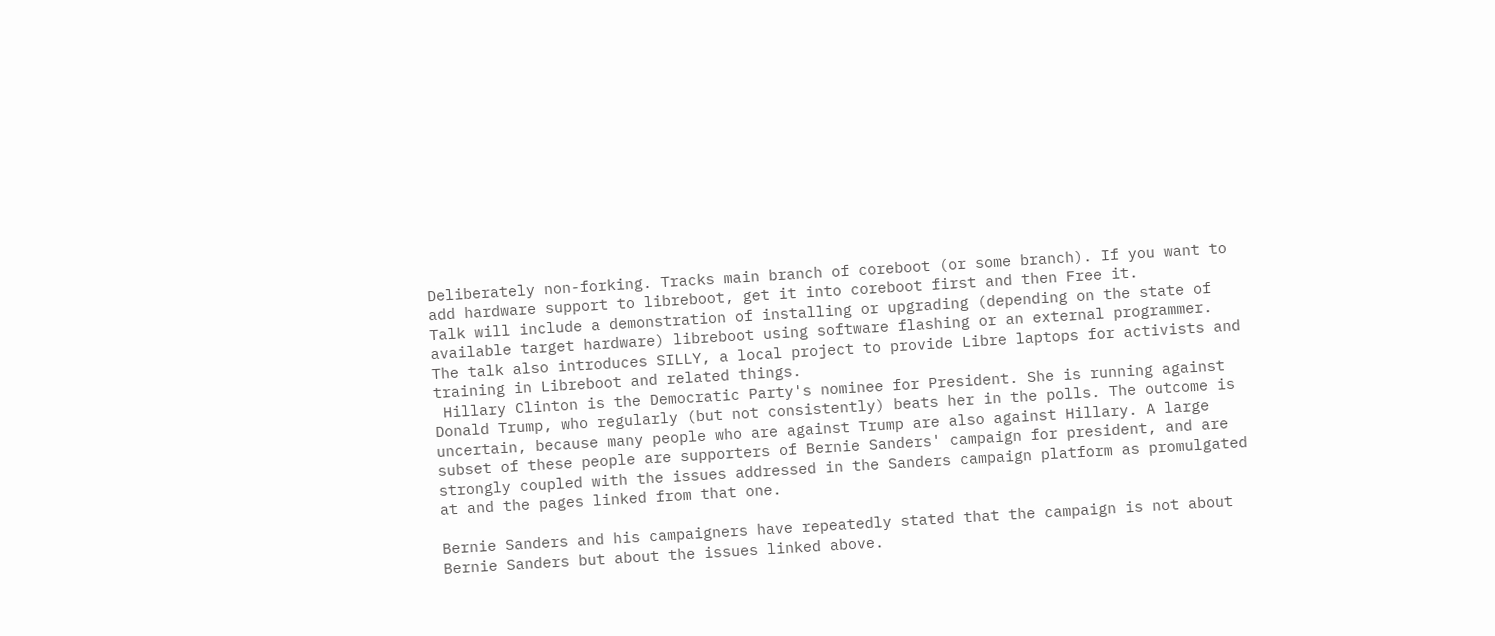Deliberately non-forking. Tracks main branch of coreboot (or some branch). If you want to add hardware support to libreboot, get it into coreboot first and then Free it.
Talk will include a demonstration of installing or upgrading (depending on the state of available target hardware) libreboot using software flashing or an external programmer.
The talk also introduces SILLY, a local project to provide Libre laptops for activists and training in Libreboot and related things.
 Hillary Clinton is the Democratic Party's nominee for President. She is running against Donald Trump, who regularly (but not consistently) beats her in the polls. The outcome is uncertain, because many people who are against Trump are also against Hillary. A large subset of these people are supporters of Bernie Sanders' campaign for president, and are strongly coupled with the issues addressed in the Sanders campaign platform as promulgated at and the pages linked from that one.

Bernie Sanders and his campaigners have repeatedly stated that the campaign is not about Bernie Sanders but about the issues linked above.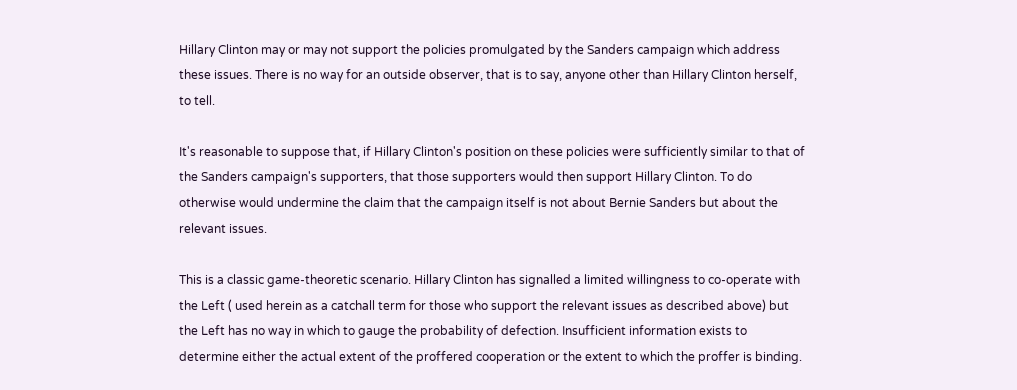Hillary Clinton may or may not support the policies promulgated by the Sanders campaign which address these issues. There is no way for an outside observer, that is to say, anyone other than Hillary Clinton herself, to tell.

It's reasonable to suppose that, if Hillary Clinton's position on these policies were sufficiently similar to that of the Sanders campaign's supporters, that those supporters would then support Hillary Clinton. To do otherwise would undermine the claim that the campaign itself is not about Bernie Sanders but about the relevant issues.

This is a classic game-theoretic scenario. Hillary Clinton has signalled a limited willingness to co-operate with the Left ( used herein as a catchall term for those who support the relevant issues as described above) but the Left has no way in which to gauge the probability of defection. Insufficient information exists to determine either the actual extent of the proffered cooperation or the extent to which the proffer is binding.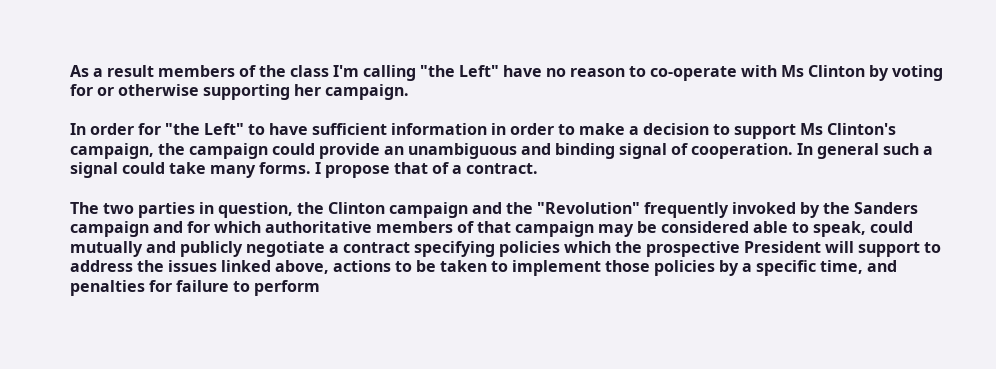As a result members of the class I'm calling "the Left" have no reason to co-operate with Ms Clinton by voting for or otherwise supporting her campaign.

In order for "the Left" to have sufficient information in order to make a decision to support Ms Clinton's campaign, the campaign could provide an unambiguous and binding signal of cooperation. In general such a signal could take many forms. I propose that of a contract.

The two parties in question, the Clinton campaign and the "Revolution" frequently invoked by the Sanders campaign and for which authoritative members of that campaign may be considered able to speak, could mutually and publicly negotiate a contract specifying policies which the prospective President will support to address the issues linked above, actions to be taken to implement those policies by a specific time, and penalties for failure to perform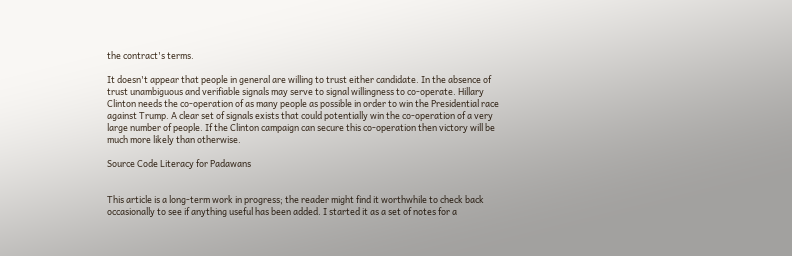the contract's terms.

It doesn't appear that people in general are willing to trust either candidate. In the absence of trust unambiguous and verifiable signals may serve to signal willingness to co-operate. Hillary Clinton needs the co-operation of as many people as possible in order to win the Presidential race against Trump. A clear set of signals exists that could potentially win the co-operation of a very large number of people. If the Clinton campaign can secure this co-operation then victory will be much more likely than otherwise.

Source Code Literacy for Padawans


This article is a long-term work in progress; the reader might find it worthwhile to check back occasionally to see if anything useful has been added. I started it as a set of notes for a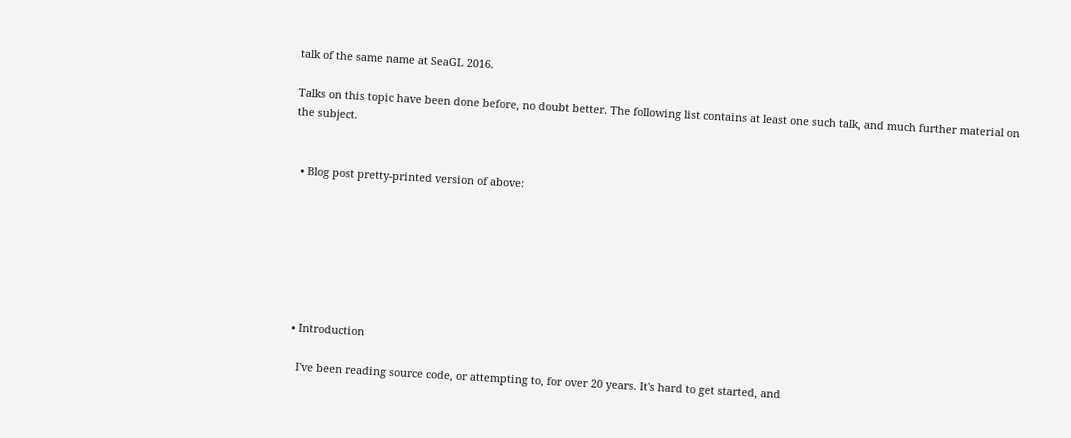talk of the same name at SeaGL 2016.

Talks on this topic have been done before, no doubt better. The following list contains at least one such talk, and much further material on the subject.


  • Blog post pretty-printed version of above:







  • Introduction

    I've been reading source code, or attempting to, for over 20 years. It's hard to get started, and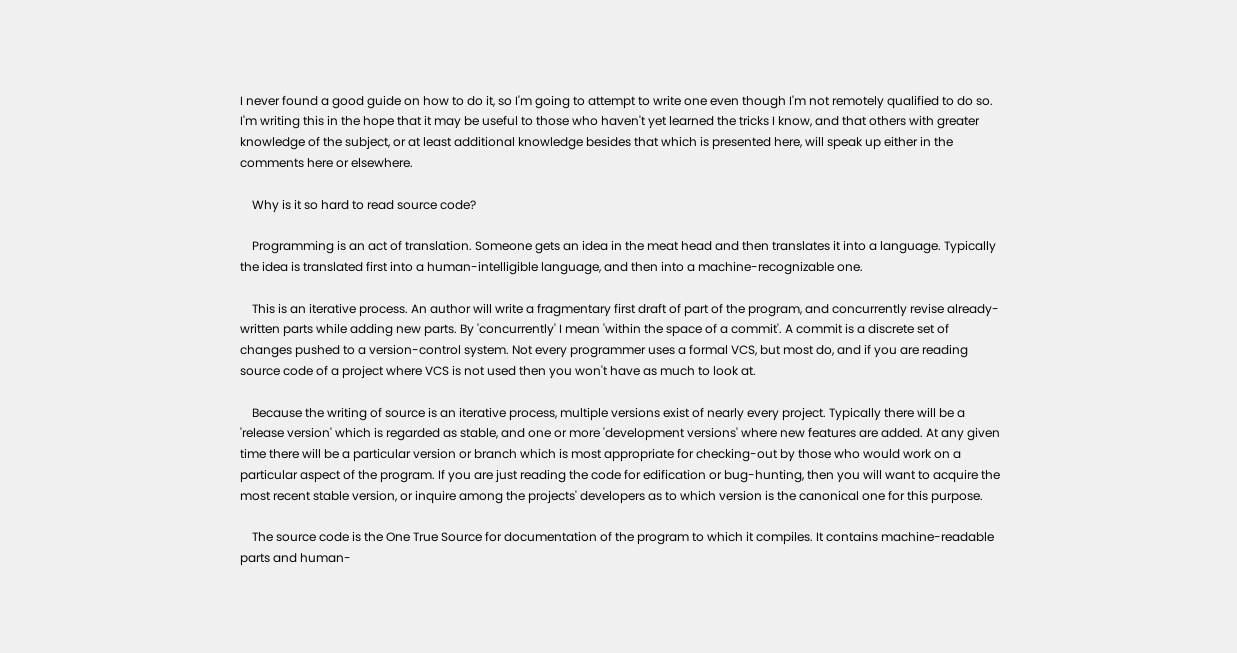I never found a good guide on how to do it, so I'm going to attempt to write one even though I'm not remotely qualified to do so. I'm writing this in the hope that it may be useful to those who haven't yet learned the tricks I know, and that others with greater knowledge of the subject, or at least additional knowledge besides that which is presented here, will speak up either in the comments here or elsewhere.

    Why is it so hard to read source code?

    Programming is an act of translation. Someone gets an idea in the meat head and then translates it into a language. Typically the idea is translated first into a human-intelligible language, and then into a machine-recognizable one.

    This is an iterative process. An author will write a fragmentary first draft of part of the program, and concurrently revise already-written parts while adding new parts. By 'concurrently' I mean 'within the space of a commit'. A commit is a discrete set of changes pushed to a version-control system. Not every programmer uses a formal VCS, but most do, and if you are reading source code of a project where VCS is not used then you won't have as much to look at.

    Because the writing of source is an iterative process, multiple versions exist of nearly every project. Typically there will be a 'release version' which is regarded as stable, and one or more 'development versions' where new features are added. At any given time there will be a particular version or branch which is most appropriate for checking-out by those who would work on a particular aspect of the program. If you are just reading the code for edification or bug-hunting, then you will want to acquire the most recent stable version, or inquire among the projects' developers as to which version is the canonical one for this purpose.

    The source code is the One True Source for documentation of the program to which it compiles. It contains machine-readable parts and human-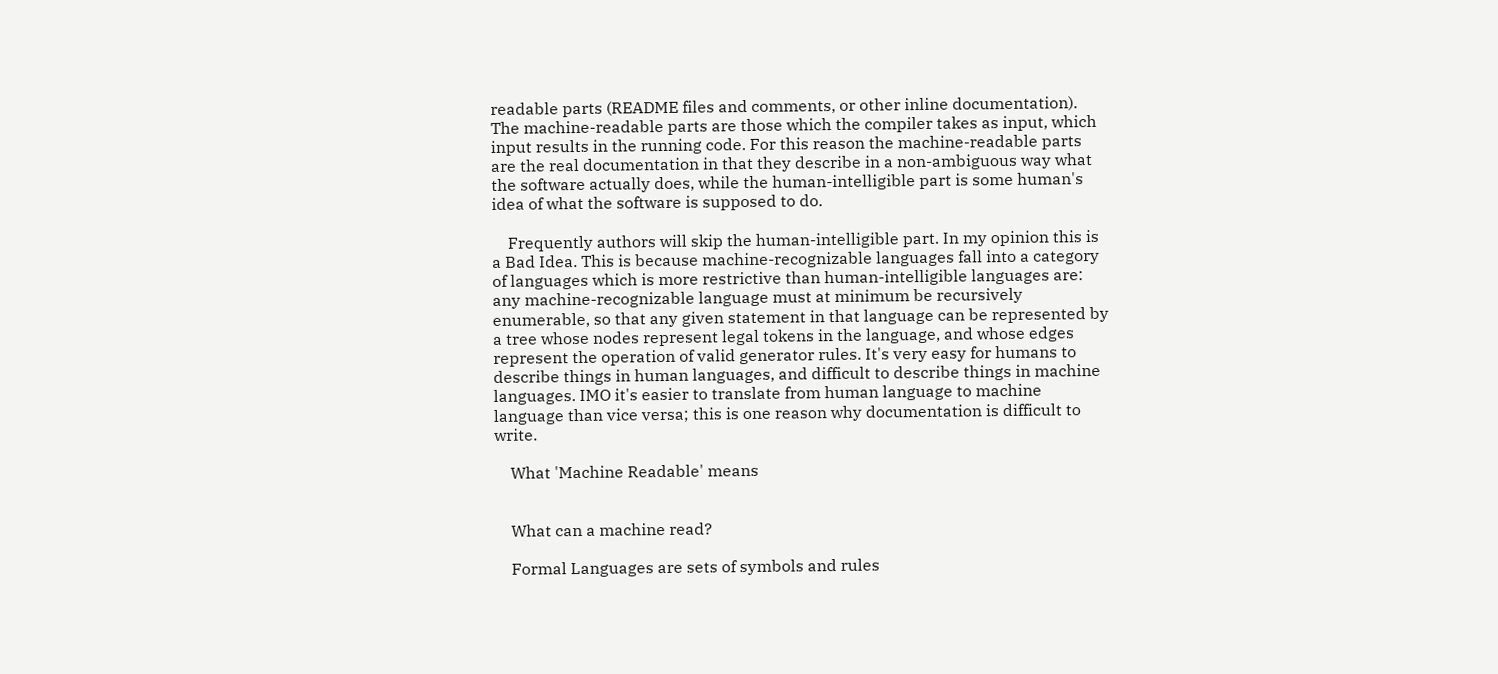readable parts (README files and comments, or other inline documentation). The machine-readable parts are those which the compiler takes as input, which input results in the running code. For this reason the machine-readable parts are the real documentation in that they describe in a non-ambiguous way what the software actually does, while the human-intelligible part is some human's idea of what the software is supposed to do.

    Frequently authors will skip the human-intelligible part. In my opinion this is a Bad Idea. This is because machine-recognizable languages fall into a category of languages which is more restrictive than human-intelligible languages are: any machine-recognizable language must at minimum be recursively enumerable, so that any given statement in that language can be represented by a tree whose nodes represent legal tokens in the language, and whose edges represent the operation of valid generator rules. It's very easy for humans to describe things in human languages, and difficult to describe things in machine languages. IMO it's easier to translate from human language to machine language than vice versa; this is one reason why documentation is difficult to write.

    What 'Machine Readable' means


    What can a machine read?

    Formal Languages are sets of symbols and rules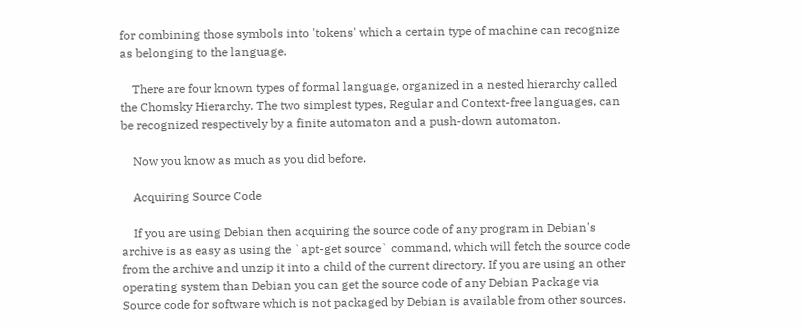for combining those symbols into 'tokens' which a certain type of machine can recognize as belonging to the language.

    There are four known types of formal language, organized in a nested hierarchy called the Chomsky Hierarchy. The two simplest types, Regular and Context-free languages, can be recognized respectively by a finite automaton and a push-down automaton.

    Now you know as much as you did before.

    Acquiring Source Code

    If you are using Debian then acquiring the source code of any program in Debian's archive is as easy as using the `apt-get source` command, which will fetch the source code from the archive and unzip it into a child of the current directory. If you are using an other operating system than Debian you can get the source code of any Debian Package via Source code for software which is not packaged by Debian is available from other sources.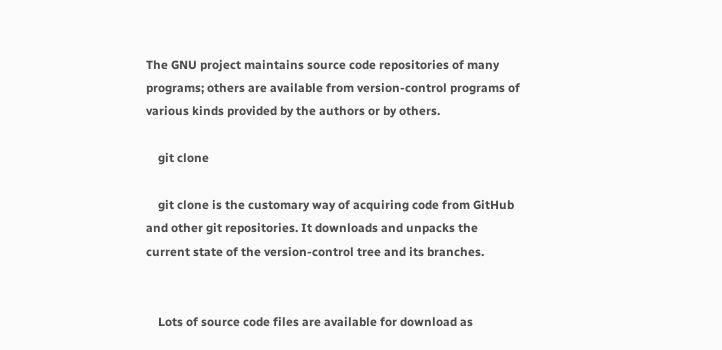The GNU project maintains source code repositories of many programs; others are available from version-control programs of various kinds provided by the authors or by others.

    git clone

    git clone is the customary way of acquiring code from GitHub and other git repositories. It downloads and unpacks the current state of the version-control tree and its branches.


    Lots of source code files are available for download as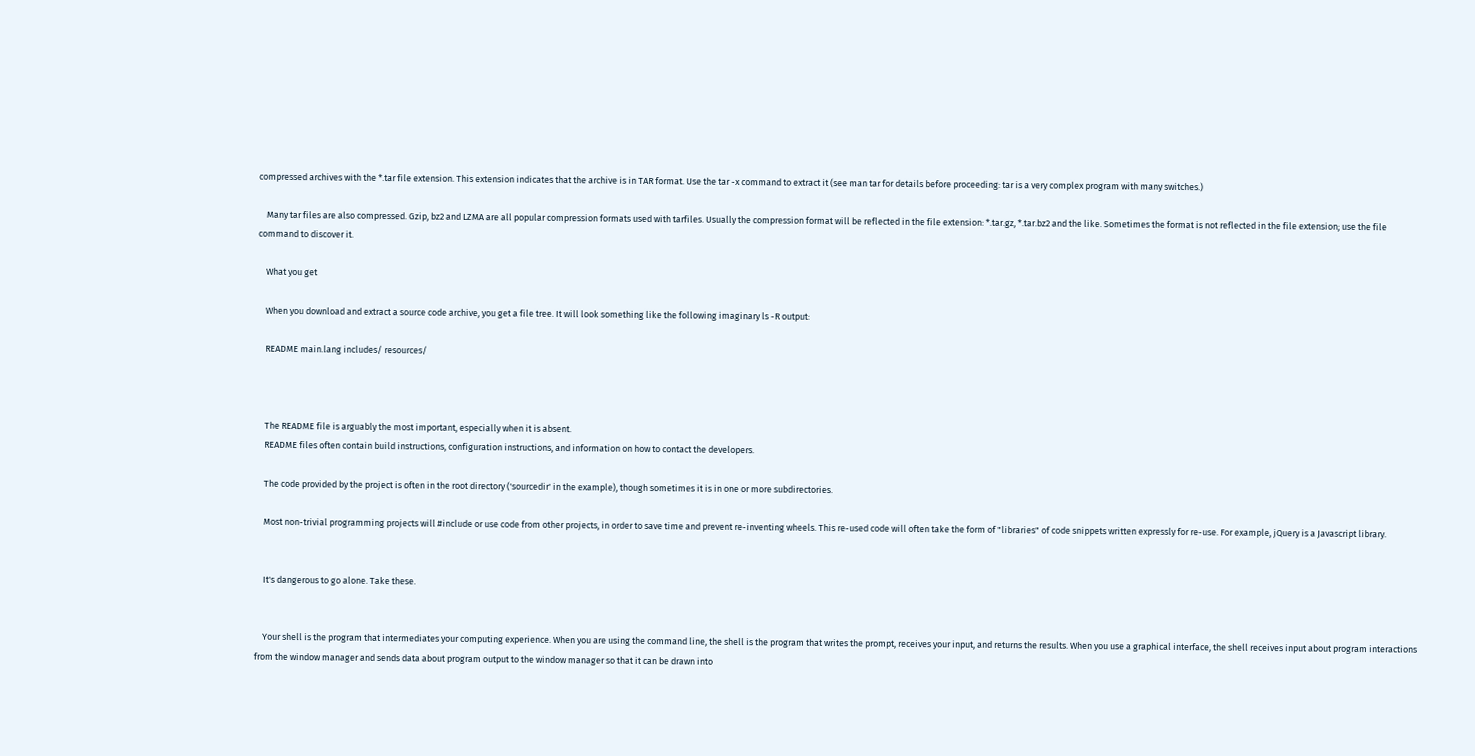compressed archives with the *.tar file extension. This extension indicates that the archive is in TAR format. Use the tar -x command to extract it (see man tar for details before proceeding: tar is a very complex program with many switches.)

    Many tar files are also compressed. Gzip, bz2 and LZMA are all popular compression formats used with tarfiles. Usually the compression format will be reflected in the file extension: *.tar.gz, *.tar.bz2 and the like. Sometimes the format is not reflected in the file extension; use the file command to discover it.

    What you get

    When you download and extract a source code archive, you get a file tree. It will look something like the following imaginary ls -R output:

    README main.lang includes/ resources/



    The README file is arguably the most important, especially when it is absent.
    README files often contain build instructions, configuration instructions, and information on how to contact the developers.

    The code provided by the project is often in the root directory ('sourcedir' in the example), though sometimes it is in one or more subdirectories.

    Most non-trivial programming projects will #include or use code from other projects, in order to save time and prevent re-inventing wheels. This re-used code will often take the form of "libraries" of code snippets written expressly for re-use. For example, jQuery is a Javascript library.


    It's dangerous to go alone. Take these.


    Your shell is the program that intermediates your computing experience. When you are using the command line, the shell is the program that writes the prompt, receives your input, and returns the results. When you use a graphical interface, the shell receives input about program interactions from the window manager and sends data about program output to the window manager so that it can be drawn into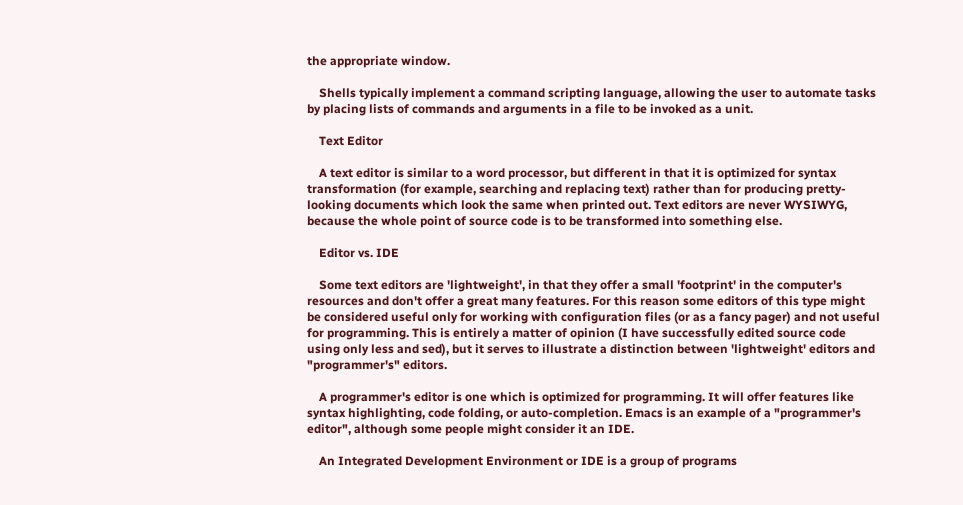the appropriate window.

    Shells typically implement a command scripting language, allowing the user to automate tasks by placing lists of commands and arguments in a file to be invoked as a unit.

    Text Editor

    A text editor is similar to a word processor, but different in that it is optimized for syntax transformation (for example, searching and replacing text) rather than for producing pretty-looking documents which look the same when printed out. Text editors are never WYSIWYG, because the whole point of source code is to be transformed into something else.

    Editor vs. IDE

    Some text editors are 'lightweight', in that they offer a small 'footprint' in the computer's resources and don't offer a great many features. For this reason some editors of this type might be considered useful only for working with configuration files (or as a fancy pager) and not useful for programming. This is entirely a matter of opinion (I have successfully edited source code using only less and sed), but it serves to illustrate a distinction between 'lightweight' editors and "programmer's" editors.

    A programmer's editor is one which is optimized for programming. It will offer features like syntax highlighting, code folding, or auto-completion. Emacs is an example of a "programmer's editor", although some people might consider it an IDE.

    An Integrated Development Environment or IDE is a group of programs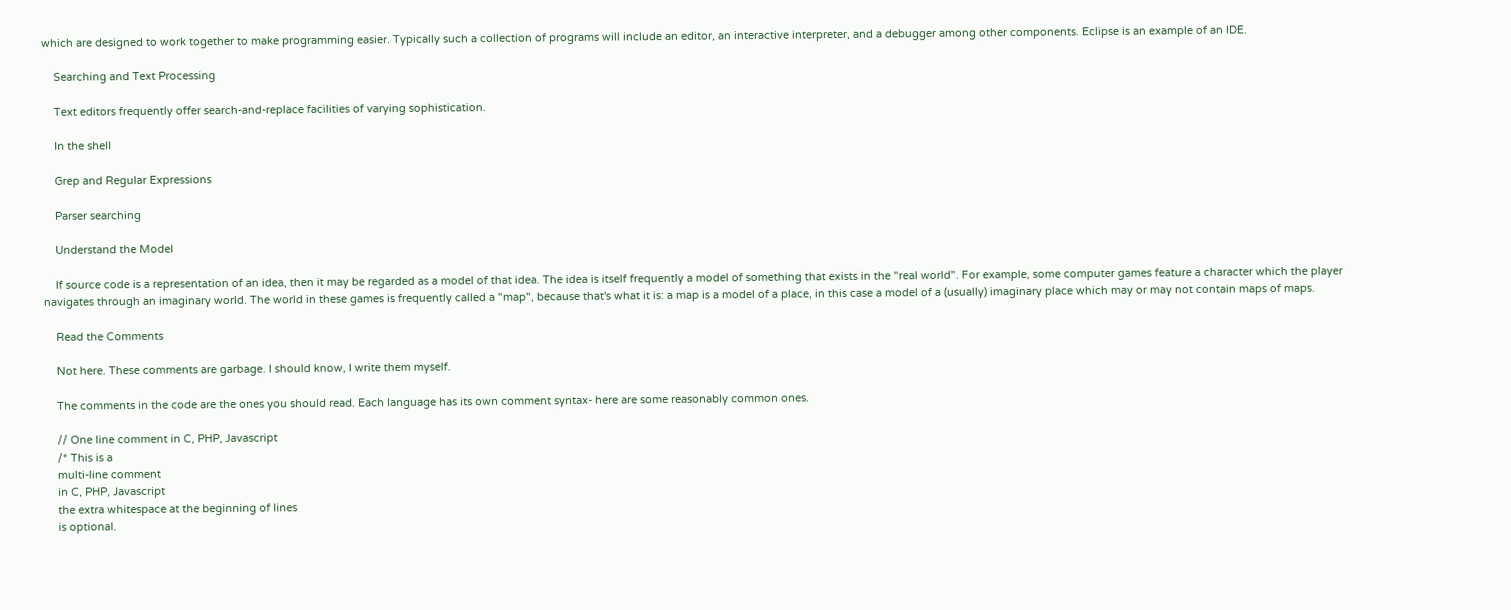which are designed to work together to make programming easier. Typically such a collection of programs will include an editor, an interactive interpreter, and a debugger among other components. Eclipse is an example of an IDE.

    Searching and Text Processing

    Text editors frequently offer search-and-replace facilities of varying sophistication.

    In the shell

    Grep and Regular Expressions

    Parser searching

    Understand the Model

    If source code is a representation of an idea, then it may be regarded as a model of that idea. The idea is itself frequently a model of something that exists in the "real world". For example, some computer games feature a character which the player navigates through an imaginary world. The world in these games is frequently called a "map", because that's what it is: a map is a model of a place, in this case a model of a (usually) imaginary place which may or may not contain maps of maps.

    Read the Comments

    Not here. These comments are garbage. I should know, I write them myself.

    The comments in the code are the ones you should read. Each language has its own comment syntax- here are some reasonably common ones.

    // One line comment in C, PHP, Javascript
    /* This is a
    multi-line comment
    in C, PHP, Javascript
    the extra whitespace at the beginning of lines
    is optional.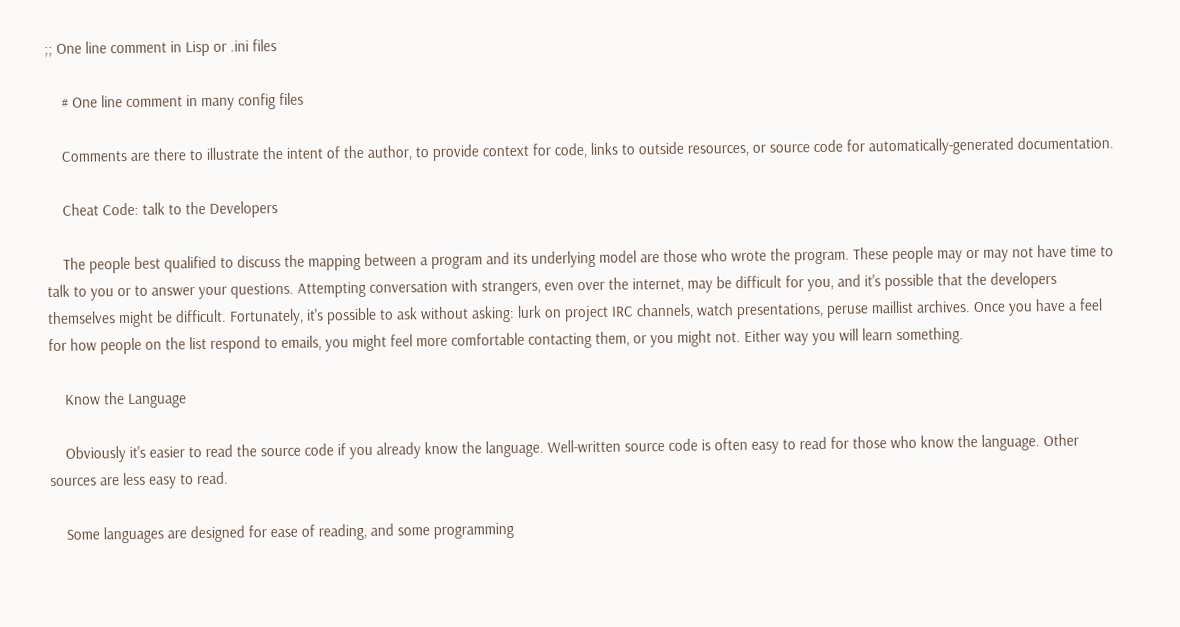;; One line comment in Lisp or .ini files

    # One line comment in many config files

    Comments are there to illustrate the intent of the author, to provide context for code, links to outside resources, or source code for automatically-generated documentation.

    Cheat Code: talk to the Developers

    The people best qualified to discuss the mapping between a program and its underlying model are those who wrote the program. These people may or may not have time to talk to you or to answer your questions. Attempting conversation with strangers, even over the internet, may be difficult for you, and it's possible that the developers themselves might be difficult. Fortunately, it's possible to ask without asking: lurk on project IRC channels, watch presentations, peruse maillist archives. Once you have a feel for how people on the list respond to emails, you might feel more comfortable contacting them, or you might not. Either way you will learn something.

    Know the Language

    Obviously it's easier to read the source code if you already know the language. Well-written source code is often easy to read for those who know the language. Other sources are less easy to read.

    Some languages are designed for ease of reading, and some programming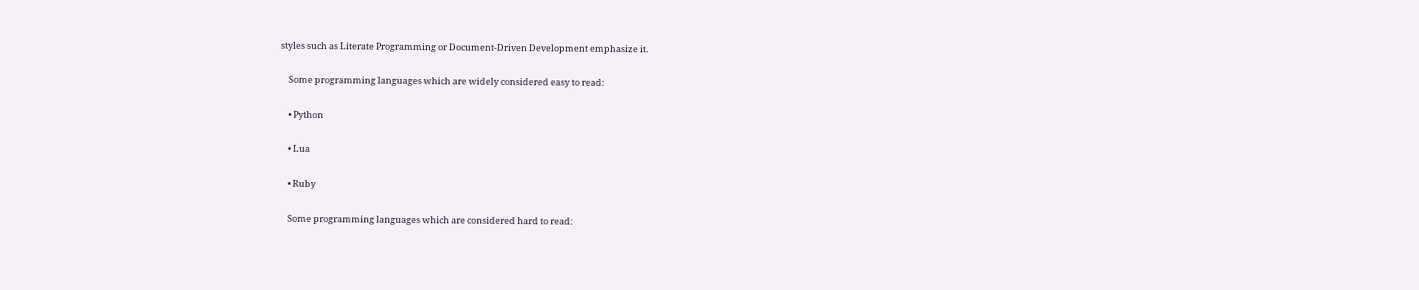styles such as Literate Programming or Document-Driven Development emphasize it.

    Some programming languages which are widely considered easy to read:

    • Python

    • Lua

    • Ruby

    Some programming languages which are considered hard to read: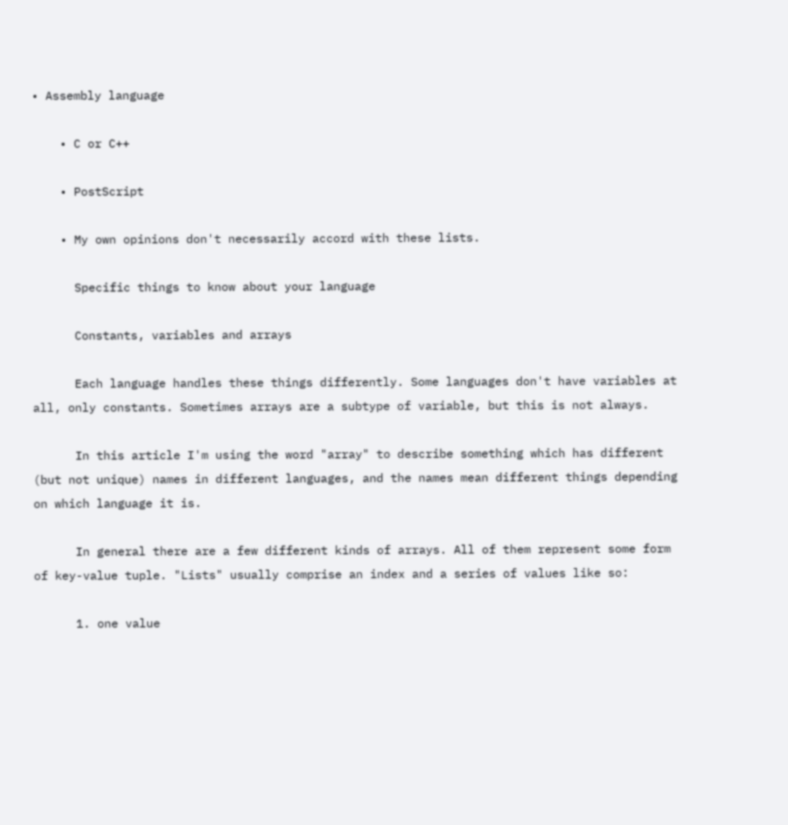• Assembly language

    • C or C++

    • PostScript

    • My own opinions don't necessarily accord with these lists.

      Specific things to know about your language

      Constants, variables and arrays

      Each language handles these things differently. Some languages don't have variables at all, only constants. Sometimes arrays are a subtype of variable, but this is not always.

      In this article I'm using the word "array" to describe something which has different (but not unique) names in different languages, and the names mean different things depending on which language it is.

      In general there are a few different kinds of arrays. All of them represent some form of key-value tuple. "Lists" usually comprise an index and a series of values like so:

      1. one value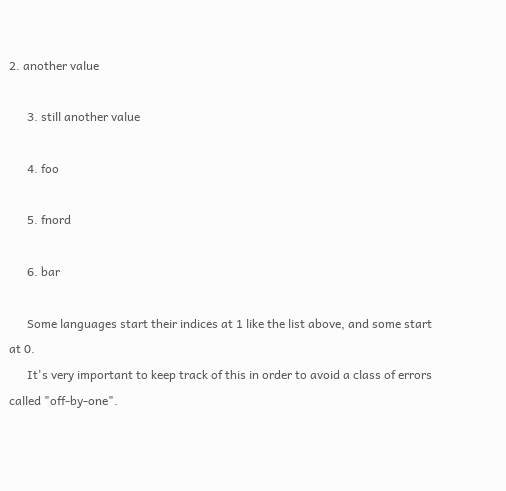2. another value

      3. still another value

      4. foo

      5. fnord

      6. bar

      Some languages start their indices at 1 like the list above, and some start at 0.
      It's very important to keep track of this in order to avoid a class of errors called "off-by-one".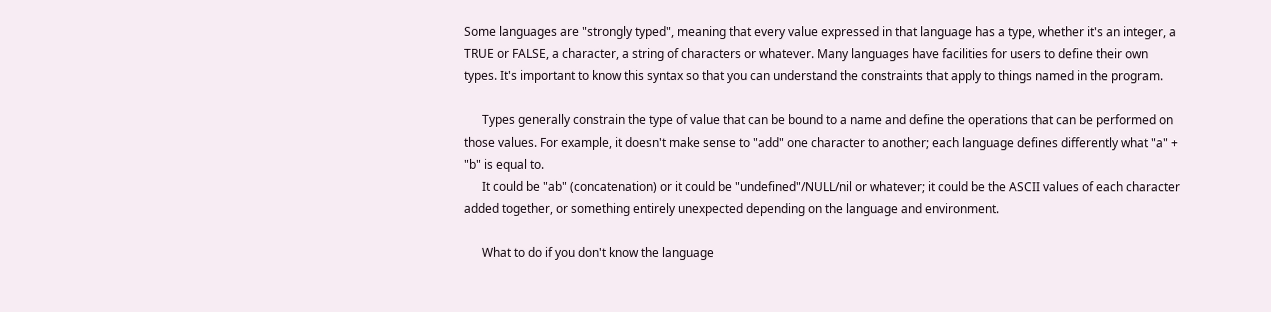Some languages are "strongly typed", meaning that every value expressed in that language has a type, whether it's an integer, a TRUE or FALSE, a character, a string of characters or whatever. Many languages have facilities for users to define their own types. It's important to know this syntax so that you can understand the constraints that apply to things named in the program.

      Types generally constrain the type of value that can be bound to a name and define the operations that can be performed on those values. For example, it doesn't make sense to "add" one character to another; each language defines differently what "a" + "b" is equal to.
      It could be "ab" (concatenation) or it could be "undefined"/NULL/nil or whatever; it could be the ASCII values of each character added together, or something entirely unexpected depending on the language and environment.

      What to do if you don't know the language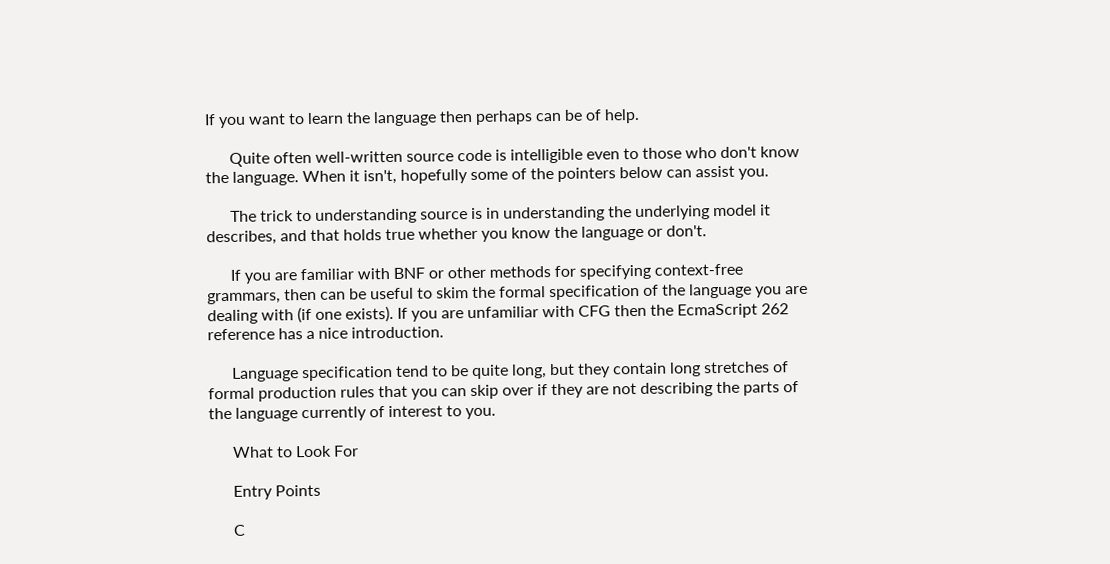If you want to learn the language then perhaps can be of help.

      Quite often well-written source code is intelligible even to those who don't know the language. When it isn't, hopefully some of the pointers below can assist you.

      The trick to understanding source is in understanding the underlying model it describes, and that holds true whether you know the language or don't.

      If you are familiar with BNF or other methods for specifying context-free grammars, then can be useful to skim the formal specification of the language you are dealing with (if one exists). If you are unfamiliar with CFG then the EcmaScript 262 reference has a nice introduction.

      Language specification tend to be quite long, but they contain long stretches of formal production rules that you can skip over if they are not describing the parts of the language currently of interest to you.

      What to Look For

      Entry Points

      C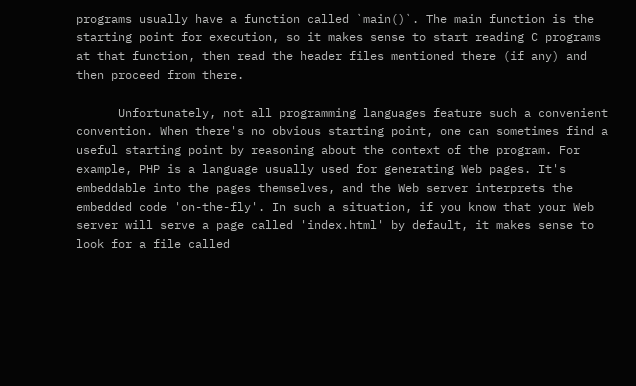programs usually have a function called `main()`. The main function is the starting point for execution, so it makes sense to start reading C programs at that function, then read the header files mentioned there (if any) and then proceed from there.

      Unfortunately, not all programming languages feature such a convenient convention. When there's no obvious starting point, one can sometimes find a useful starting point by reasoning about the context of the program. For example, PHP is a language usually used for generating Web pages. It's embeddable into the pages themselves, and the Web server interprets the embedded code 'on-the-fly'. In such a situation, if you know that your Web server will serve a page called 'index.html' by default, it makes sense to look for a file called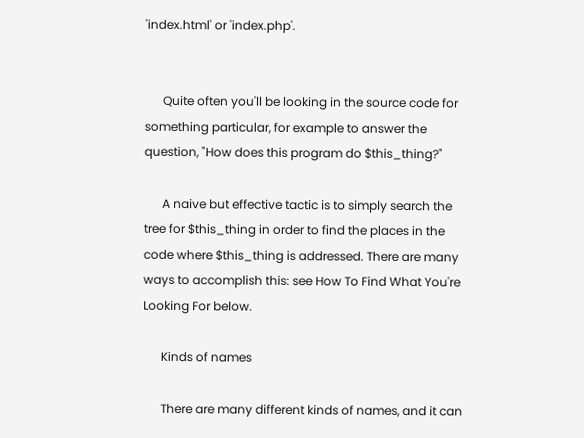'index.html' or 'index.php'.


      Quite often you'll be looking in the source code for something particular, for example to answer the question, "How does this program do $this_thing?"

      A naive but effective tactic is to simply search the tree for $this_thing in order to find the places in the code where $this_thing is addressed. There are many ways to accomplish this: see How To Find What You're Looking For below.

      Kinds of names

      There are many different kinds of names, and it can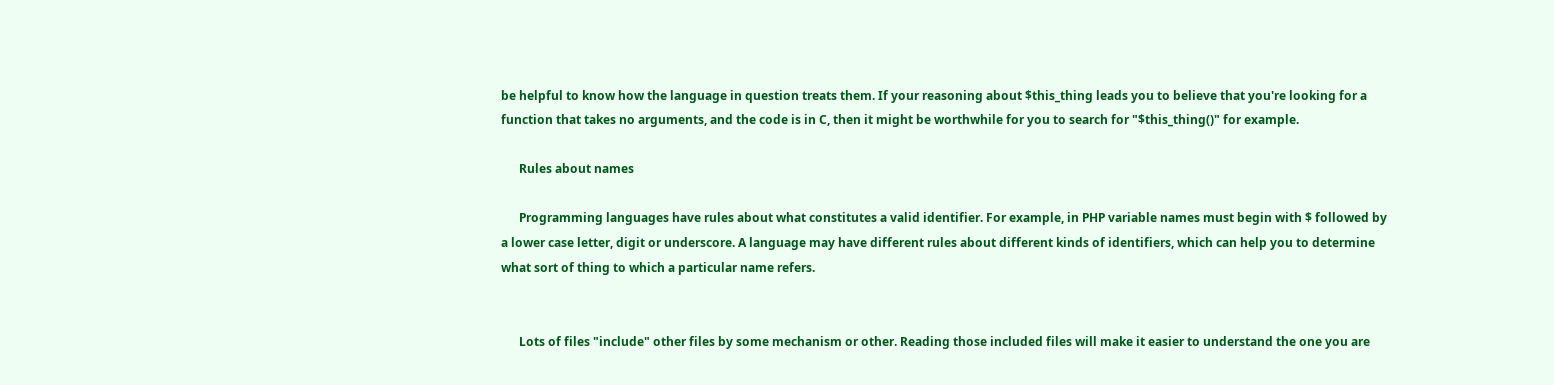be helpful to know how the language in question treats them. If your reasoning about $this_thing leads you to believe that you're looking for a function that takes no arguments, and the code is in C, then it might be worthwhile for you to search for "$this_thing()" for example.

      Rules about names

      Programming languages have rules about what constitutes a valid identifier. For example, in PHP variable names must begin with $ followed by a lower case letter, digit or underscore. A language may have different rules about different kinds of identifiers, which can help you to determine what sort of thing to which a particular name refers.


      Lots of files "include" other files by some mechanism or other. Reading those included files will make it easier to understand the one you are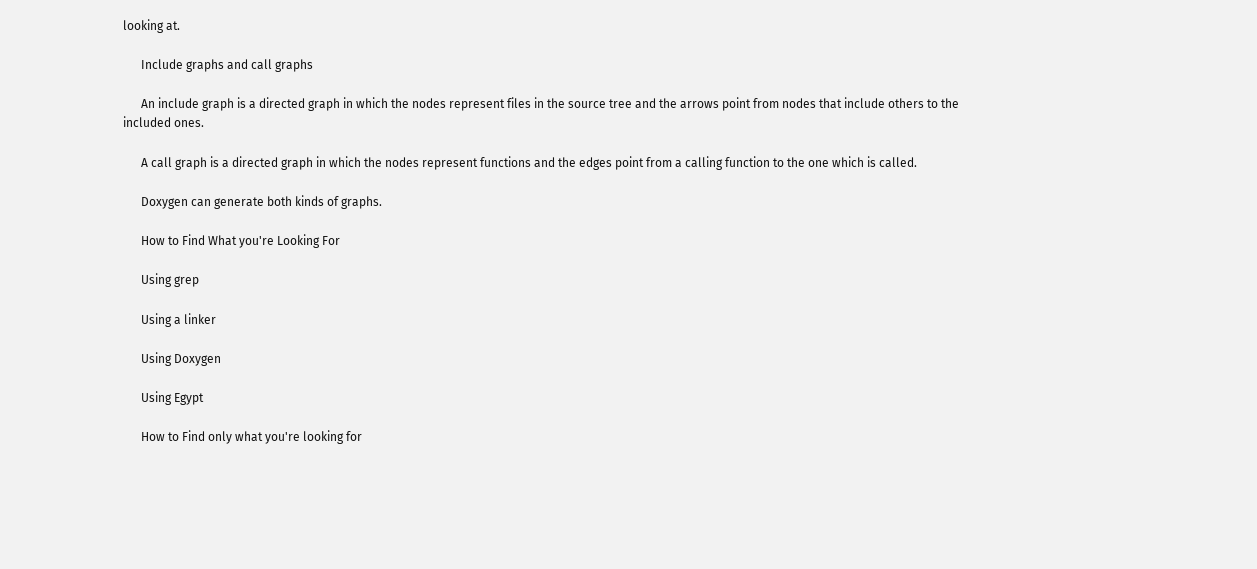looking at.

      Include graphs and call graphs

      An include graph is a directed graph in which the nodes represent files in the source tree and the arrows point from nodes that include others to the included ones.

      A call graph is a directed graph in which the nodes represent functions and the edges point from a calling function to the one which is called.

      Doxygen can generate both kinds of graphs.

      How to Find What you're Looking For

      Using grep

      Using a linker

      Using Doxygen

      Using Egypt

      How to Find only what you're looking for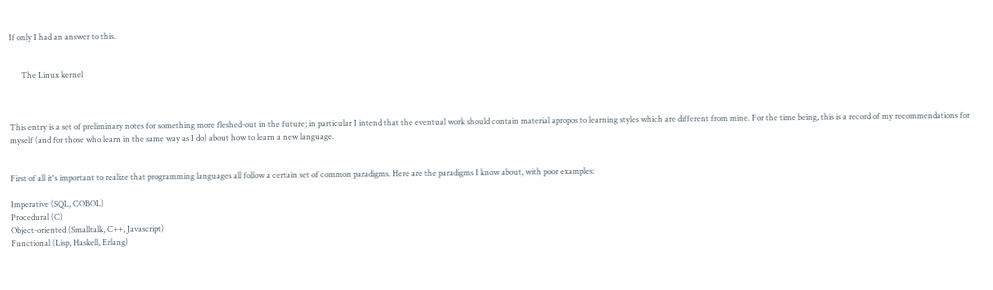If only I had an answer to this.


      The Linux kernel



This entry is a set of preliminary notes for something more fleshed-out in the future; in particular I intend that the eventual work should contain material apropos to learning styles which are different from mine. For the time being, this is a record of my recommendations for myself (and for those who learn in the same way as I do) about how to learn a new language.


First of all it's important to realize that programming languages all follow a certain set of common paradigms. Here are the paradigms I know about, with poor examples:

Imperative (SQL, COBOL)
Procedural (C)
Object-oriented (Smalltalk, C++, Javascript)
Functional (Lisp, Haskell, Erlang)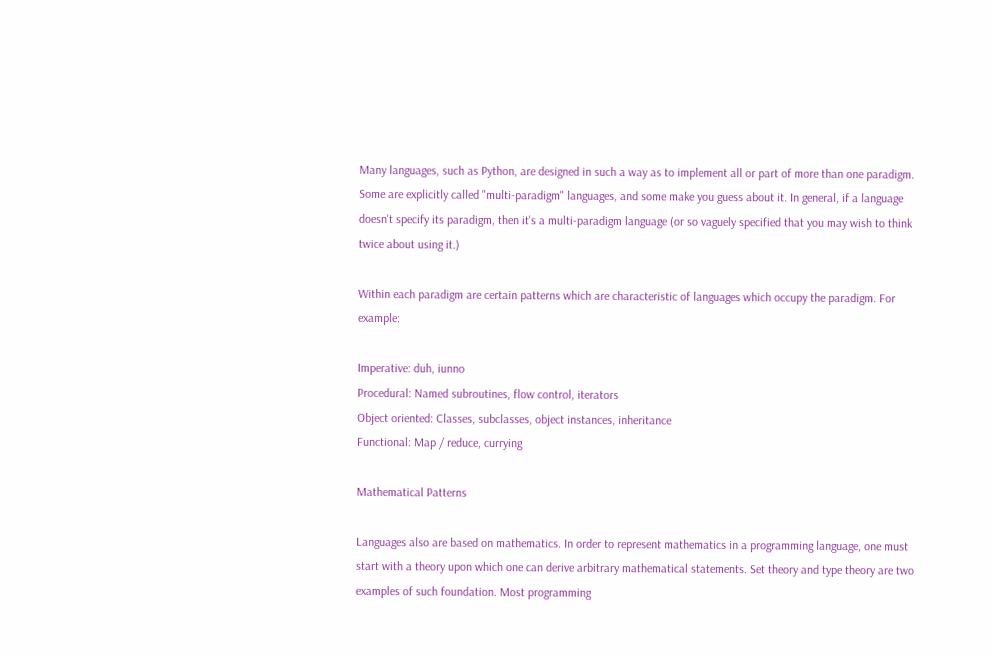Many languages, such as Python, are designed in such a way as to implement all or part of more than one paradigm. Some are explicitly called "multi-paradigm" languages, and some make you guess about it. In general, if a language doesn't specify its paradigm, then it's a multi-paradigm language (or so vaguely specified that you may wish to think twice about using it.)

Within each paradigm are certain patterns which are characteristic of languages which occupy the paradigm. For example:

Imperative: duh, iunno
Procedural: Named subroutines, flow control, iterators
Object oriented: Classes, subclasses, object instances, inheritance
Functional: Map / reduce, currying

Mathematical Patterns

Languages also are based on mathematics. In order to represent mathematics in a programming language, one must start with a theory upon which one can derive arbitrary mathematical statements. Set theory and type theory are two examples of such foundation. Most programming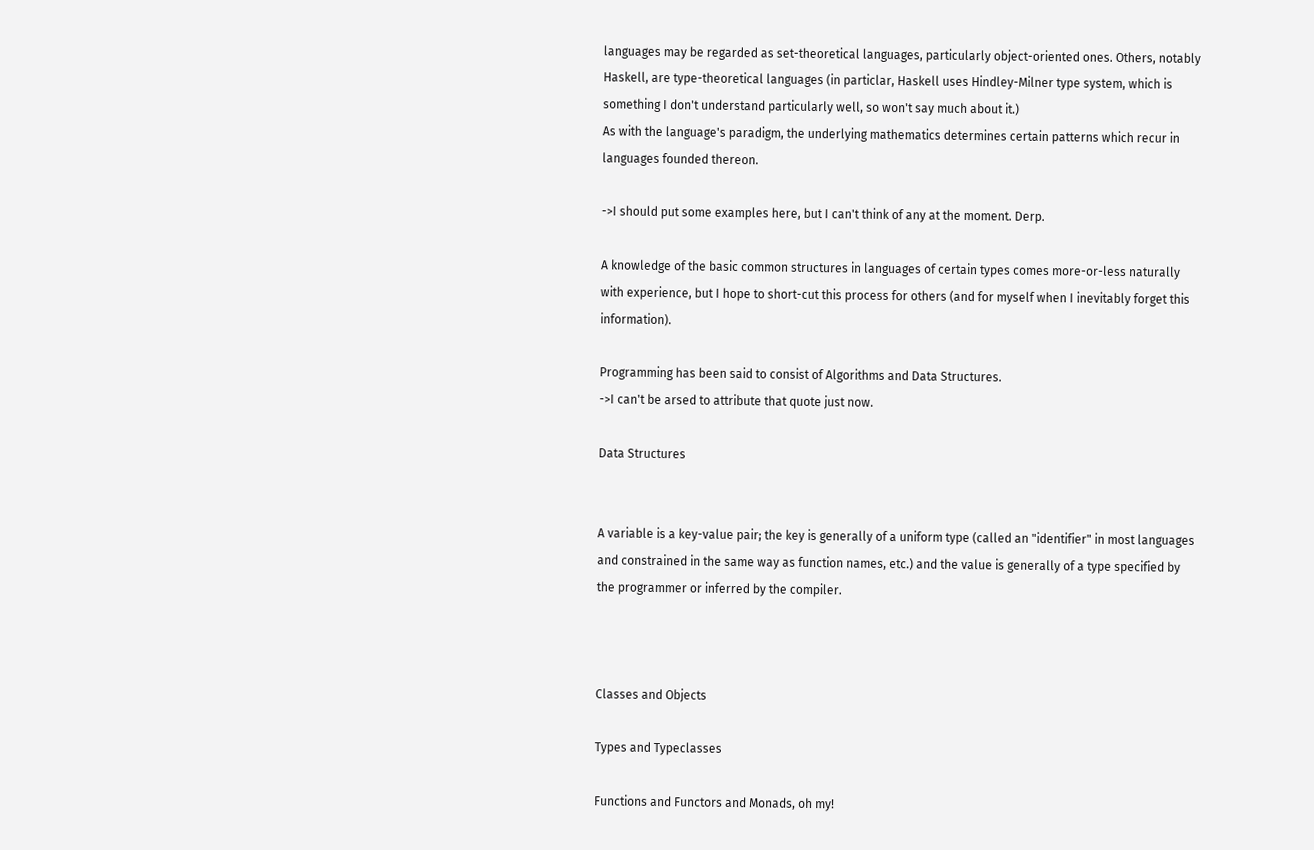languages may be regarded as set-theoretical languages, particularly object-oriented ones. Others, notably Haskell, are type-theoretical languages (in particlar, Haskell uses Hindley-Milner type system, which is something I don't understand particularly well, so won't say much about it.)
As with the language's paradigm, the underlying mathematics determines certain patterns which recur in languages founded thereon.

->I should put some examples here, but I can't think of any at the moment. Derp.

A knowledge of the basic common structures in languages of certain types comes more-or-less naturally with experience, but I hope to short-cut this process for others (and for myself when I inevitably forget this information).

Programming has been said to consist of Algorithms and Data Structures.
->I can't be arsed to attribute that quote just now.

Data Structures


A variable is a key-value pair; the key is generally of a uniform type (called an "identifier" in most languages and constrained in the same way as function names, etc.) and the value is generally of a type specified by the programmer or inferred by the compiler.



Classes and Objects

Types and Typeclasses

Functions and Functors and Monads, oh my!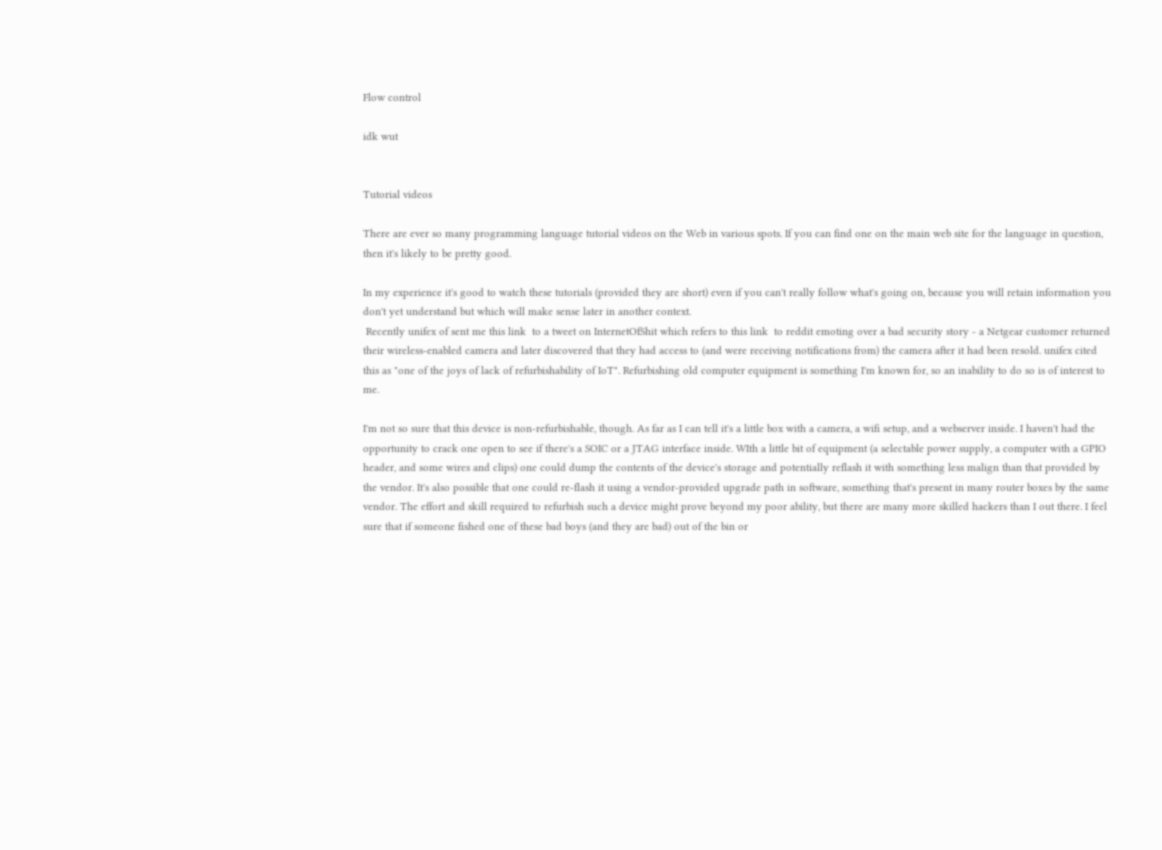Flow control

idk wut


Tutorial videos

There are ever so many programming language tutorial videos on the Web in various spots. If you can find one on the main web site for the language in question, then it's likely to be pretty good.

In my experience it's good to watch these tutorials (provided they are short) even if you can't really follow what's going on, because you will retain information you don't yet understand but which will make sense later in another context.
 Recently unifex of sent me this link  to a tweet on InternetOfShit which refers to this link  to reddit emoting over a bad security story - a Netgear customer returned their wireless-enabled camera and later discovered that they had access to (and were receiving notifications from) the camera after it had been resold. unifex cited this as "one of the joys of lack of refurbishability of IoT". Refurbishing old computer equipment is something I'm known for, so an inability to do so is of interest to me.

I'm not so sure that this device is non-refurbishable, though. As far as I can tell it's a little box with a camera, a wifi setup, and a webserver inside. I haven't had the opportunity to crack one open to see if there's a SOIC or a JTAG interface inside. WIth a little bit of equipment (a selectable power supply, a computer with a GPIO header, and some wires and clips) one could dump the contents of the device's storage and potentially reflash it with something less malign than that provided by the vendor. It's also possible that one could re-flash it using a vendor-provided upgrade path in software, something that's present in many router boxes by the same vendor. The effort and skill required to refurbish such a device might prove beyond my poor ability, but there are many more skilled hackers than I out there. I feel sure that if someone fished one of these bad boys (and they are bad) out of the bin or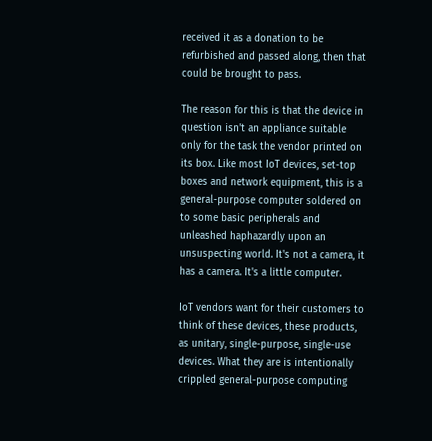received it as a donation to be refurbished and passed along, then that could be brought to pass.

The reason for this is that the device in question isn't an appliance suitable only for the task the vendor printed on its box. Like most IoT devices, set-top boxes and network equipment, this is a general-purpose computer soldered on to some basic peripherals and unleashed haphazardly upon an unsuspecting world. It's not a camera, it has a camera. It's a little computer.

IoT vendors want for their customers to think of these devices, these products, as unitary, single-purpose, single-use devices. What they are is intentionally crippled general-purpose computing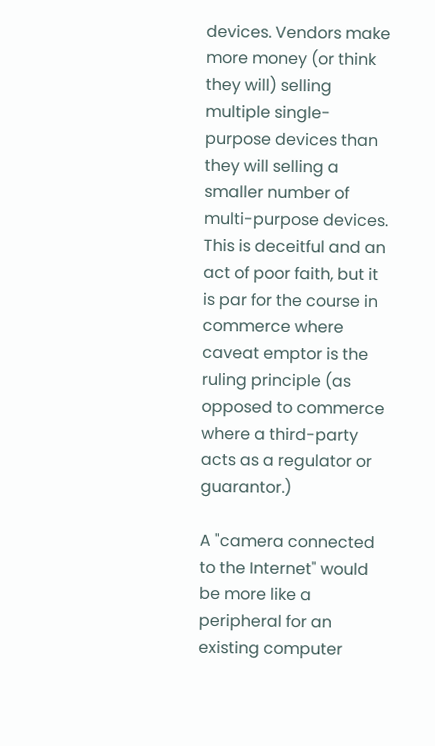devices. Vendors make more money (or think they will) selling multiple single-purpose devices than they will selling a smaller number of multi-purpose devices. This is deceitful and an act of poor faith, but it is par for the course in commerce where caveat emptor is the ruling principle (as opposed to commerce where a third-party acts as a regulator or guarantor.)

A "camera connected to the Internet" would be more like a peripheral for an existing computer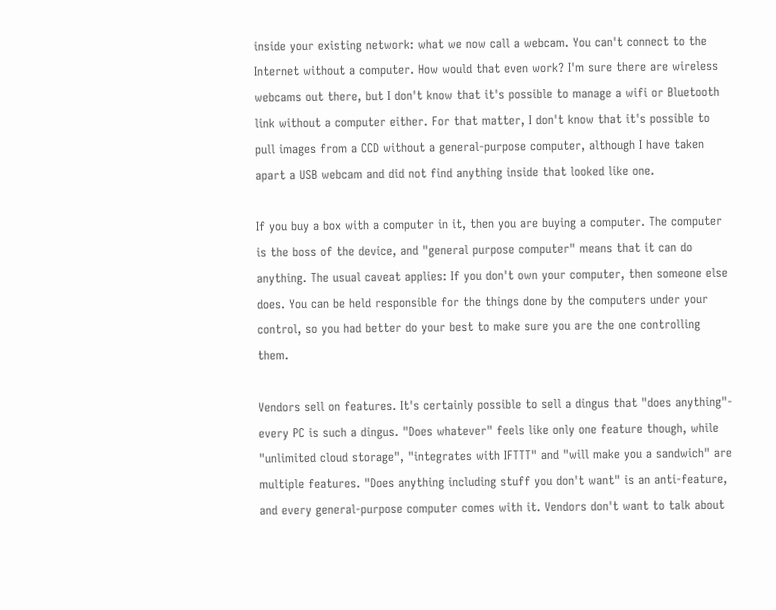inside your existing network: what we now call a webcam. You can't connect to the Internet without a computer. How would that even work? I'm sure there are wireless webcams out there, but I don't know that it's possible to manage a wifi or Bluetooth link without a computer either. For that matter, I don't know that it's possible to pull images from a CCD without a general-purpose computer, although I have taken apart a USB webcam and did not find anything inside that looked like one.

If you buy a box with a computer in it, then you are buying a computer. The computer is the boss of the device, and "general purpose computer" means that it can do anything. The usual caveat applies: If you don't own your computer, then someone else does. You can be held responsible for the things done by the computers under your control, so you had better do your best to make sure you are the one controlling them.

Vendors sell on features. It's certainly possible to sell a dingus that "does anything"- every PC is such a dingus. "Does whatever" feels like only one feature though, while "unlimited cloud storage", "integrates with IFTTT" and "will make you a sandwich" are multiple features. "Does anything including stuff you don't want" is an anti-feature, and every general-purpose computer comes with it. Vendors don't want to talk about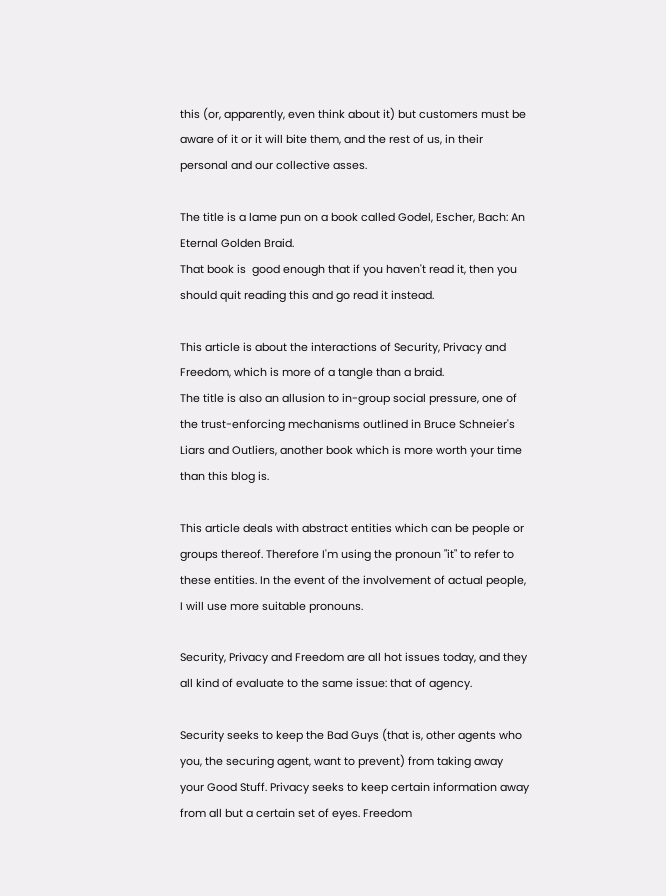this (or, apparently, even think about it) but customers must be aware of it or it will bite them, and the rest of us, in their personal and our collective asses.

The title is a lame pun on a book called Godel, Escher, Bach: An Eternal Golden Braid.
That book is  good enough that if you haven't read it, then you should quit reading this and go read it instead.

This article is about the interactions of Security, Privacy and Freedom, which is more of a tangle than a braid.
The title is also an allusion to in-group social pressure, one of the trust-enforcing mechanisms outlined in Bruce Schneier's Liars and Outliers, another book which is more worth your time than this blog is.

This article deals with abstract entities which can be people or groups thereof. Therefore I'm using the pronoun "it" to refer to these entities. In the event of the involvement of actual people, I will use more suitable pronouns.

Security, Privacy and Freedom are all hot issues today, and they all kind of evaluate to the same issue: that of agency.

Security seeks to keep the Bad Guys (that is, other agents who you, the securing agent, want to prevent) from taking away your Good Stuff. Privacy seeks to keep certain information away from all but a certain set of eyes. Freedom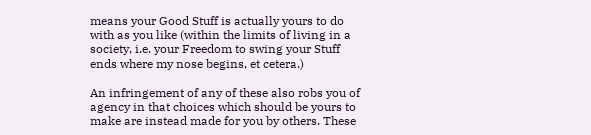means your Good Stuff is actually yours to do with as you like (within the limits of living in a society, i.e. your Freedom to swing your Stuff ends where my nose begins, et cetera.)

An infringement of any of these also robs you of agency in that choices which should be yours to make are instead made for you by others. These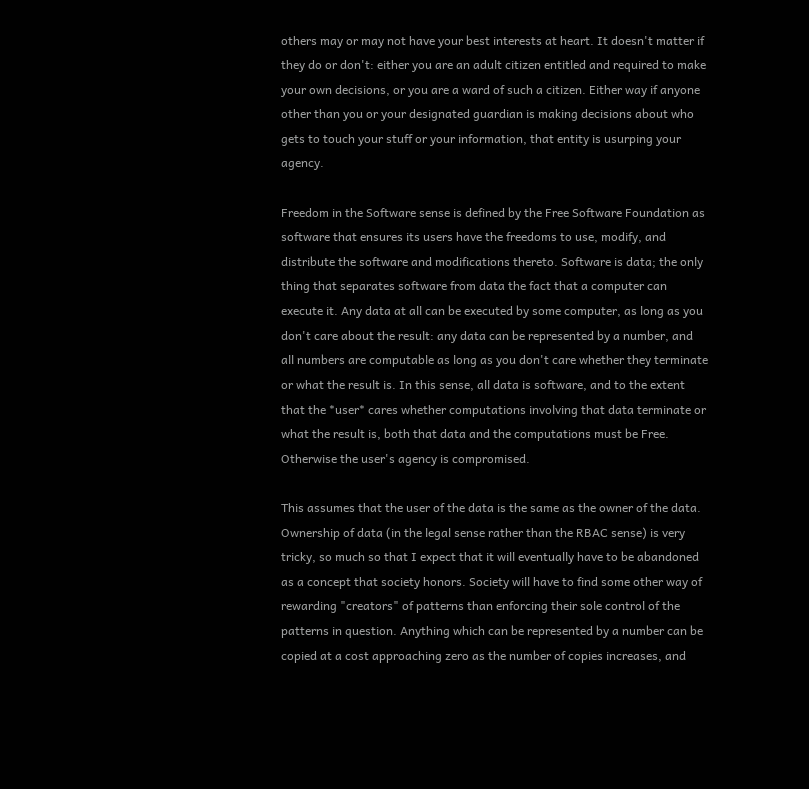others may or may not have your best interests at heart. It doesn't matter if they do or don't: either you are an adult citizen entitled and required to make your own decisions, or you are a ward of such a citizen. Either way if anyone other than you or your designated guardian is making decisions about who gets to touch your stuff or your information, that entity is usurping your agency.

Freedom in the Software sense is defined by the Free Software Foundation as software that ensures its users have the freedoms to use, modify, and distribute the software and modifications thereto. Software is data; the only thing that separates software from data the fact that a computer can execute it. Any data at all can be executed by some computer, as long as you don't care about the result: any data can be represented by a number, and all numbers are computable as long as you don't care whether they terminate or what the result is. In this sense, all data is software, and to the extent that the *user* cares whether computations involving that data terminate or what the result is, both that data and the computations must be Free. Otherwise the user's agency is compromised.

This assumes that the user of the data is the same as the owner of the data. Ownership of data (in the legal sense rather than the RBAC sense) is very tricky, so much so that I expect that it will eventually have to be abandoned as a concept that society honors. Society will have to find some other way of rewarding "creators" of patterns than enforcing their sole control of the patterns in question. Anything which can be represented by a number can be copied at a cost approaching zero as the number of copies increases, and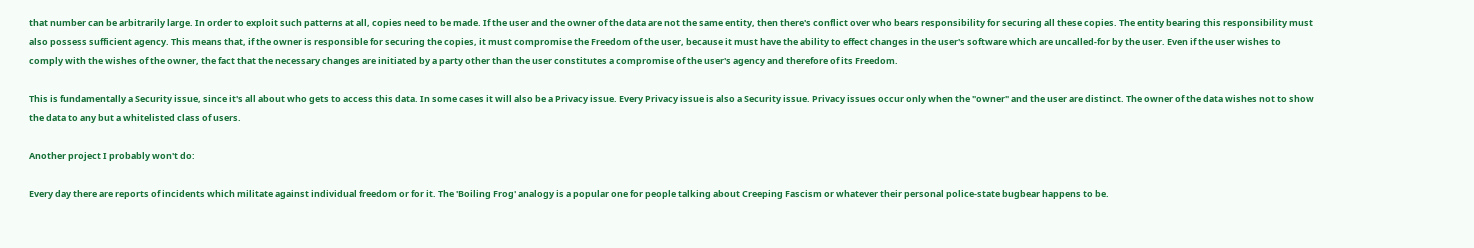that number can be arbitrarily large. In order to exploit such patterns at all, copies need to be made. If the user and the owner of the data are not the same entity, then there's conflict over who bears responsibility for securing all these copies. The entity bearing this responsibility must also possess sufficient agency. This means that, if the owner is responsible for securing the copies, it must compromise the Freedom of the user, because it must have the ability to effect changes in the user's software which are uncalled-for by the user. Even if the user wishes to comply with the wishes of the owner, the fact that the necessary changes are initiated by a party other than the user constitutes a compromise of the user's agency and therefore of its Freedom.

This is fundamentally a Security issue, since it's all about who gets to access this data. In some cases it will also be a Privacy issue. Every Privacy issue is also a Security issue. Privacy issues occur only when the "owner" and the user are distinct. The owner of the data wishes not to show the data to any but a whitelisted class of users.

Another project I probably won't do:

Every day there are reports of incidents which militate against individual freedom or for it. The 'Boiling Frog' analogy is a popular one for people talking about Creeping Fascism or whatever their personal police-state bugbear happens to be.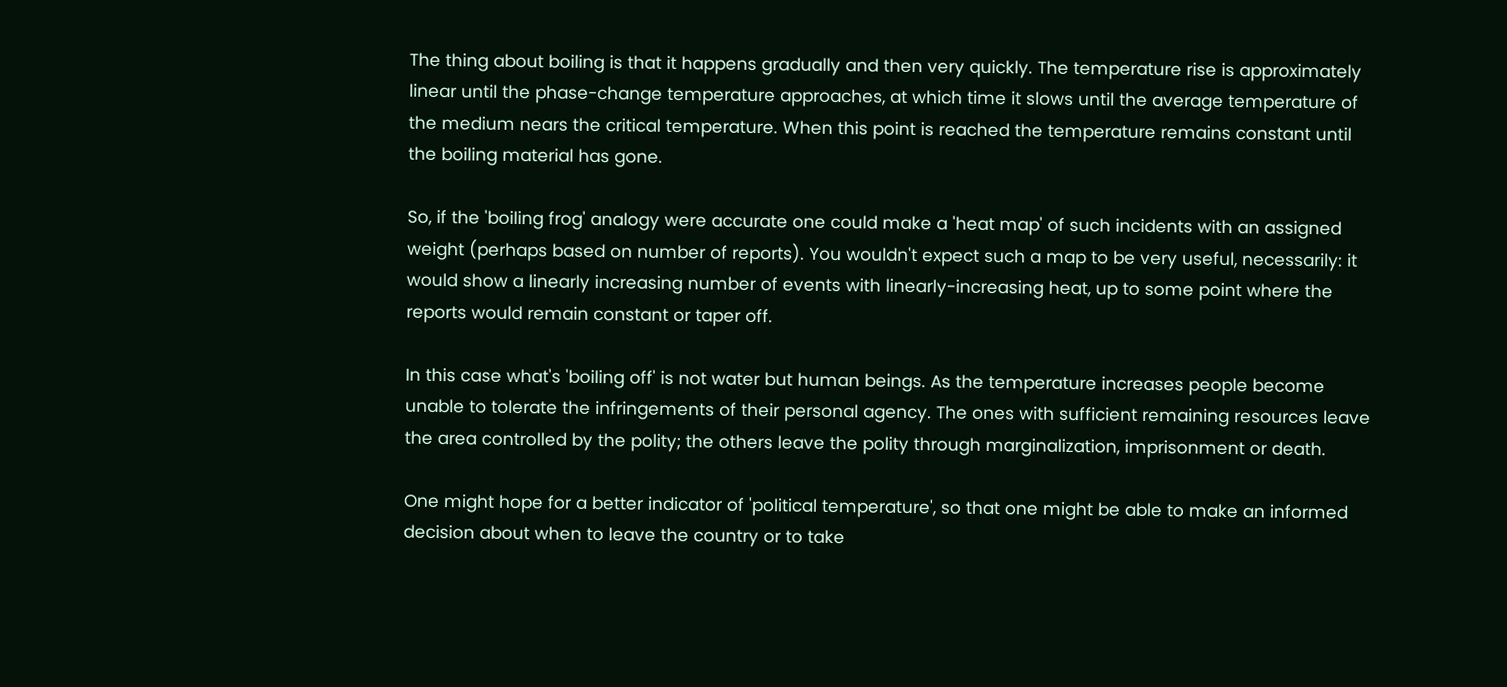The thing about boiling is that it happens gradually and then very quickly. The temperature rise is approximately linear until the phase-change temperature approaches, at which time it slows until the average temperature of the medium nears the critical temperature. When this point is reached the temperature remains constant until the boiling material has gone.

So, if the 'boiling frog' analogy were accurate one could make a 'heat map' of such incidents with an assigned weight (perhaps based on number of reports). You wouldn't expect such a map to be very useful, necessarily: it would show a linearly increasing number of events with linearly-increasing heat, up to some point where the reports would remain constant or taper off.

In this case what's 'boiling off' is not water but human beings. As the temperature increases people become unable to tolerate the infringements of their personal agency. The ones with sufficient remaining resources leave the area controlled by the polity; the others leave the polity through marginalization, imprisonment or death.

One might hope for a better indicator of 'political temperature', so that one might be able to make an informed decision about when to leave the country or to take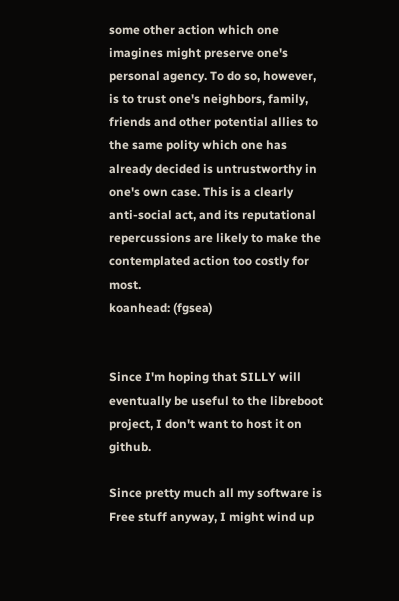some other action which one imagines might preserve one's personal agency. To do so, however, is to trust one's neighbors, family, friends and other potential allies to the same polity which one has already decided is untrustworthy in one's own case. This is a clearly anti-social act, and its reputational repercussions are likely to make the contemplated action too costly for most.
koanhead: (fgsea)


Since I'm hoping that SILLY will eventually be useful to the libreboot project, I don't want to host it on github.

Since pretty much all my software is Free stuff anyway, I might wind up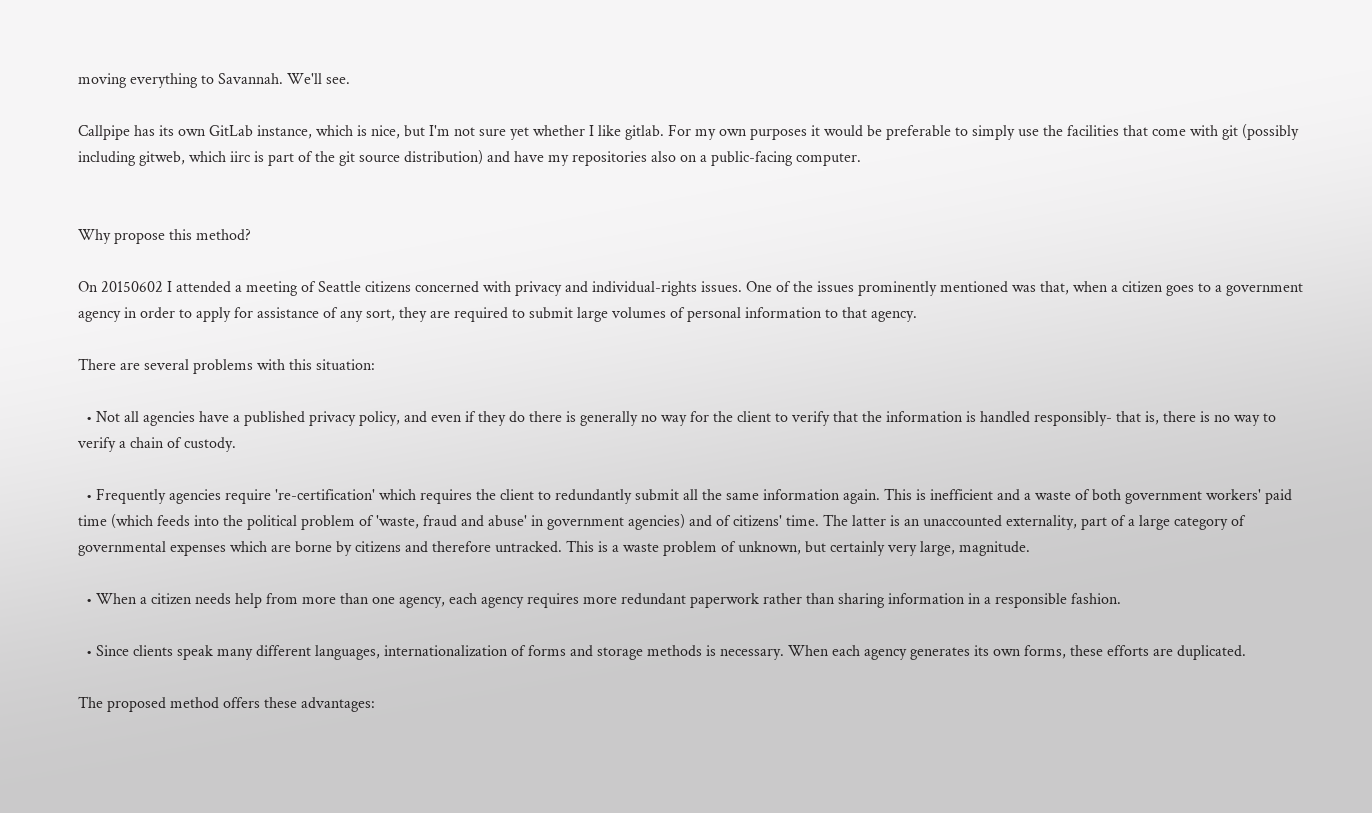moving everything to Savannah. We'll see.

Callpipe has its own GitLab instance, which is nice, but I'm not sure yet whether I like gitlab. For my own purposes it would be preferable to simply use the facilities that come with git (possibly including gitweb, which iirc is part of the git source distribution) and have my repositories also on a public-facing computer.


Why propose this method?

On 20150602 I attended a meeting of Seattle citizens concerned with privacy and individual-rights issues. One of the issues prominently mentioned was that, when a citizen goes to a government agency in order to apply for assistance of any sort, they are required to submit large volumes of personal information to that agency.

There are several problems with this situation:

  • Not all agencies have a published privacy policy, and even if they do there is generally no way for the client to verify that the information is handled responsibly- that is, there is no way to verify a chain of custody.

  • Frequently agencies require 're-certification' which requires the client to redundantly submit all the same information again. This is inefficient and a waste of both government workers' paid time (which feeds into the political problem of 'waste, fraud and abuse' in government agencies) and of citizens' time. The latter is an unaccounted externality, part of a large category of governmental expenses which are borne by citizens and therefore untracked. This is a waste problem of unknown, but certainly very large, magnitude.

  • When a citizen needs help from more than one agency, each agency requires more redundant paperwork rather than sharing information in a responsible fashion.

  • Since clients speak many different languages, internationalization of forms and storage methods is necessary. When each agency generates its own forms, these efforts are duplicated.

The proposed method offers these advantages: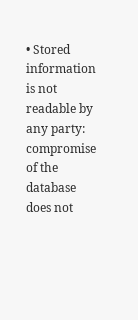• Stored information is not readable by any party: compromise of the database does not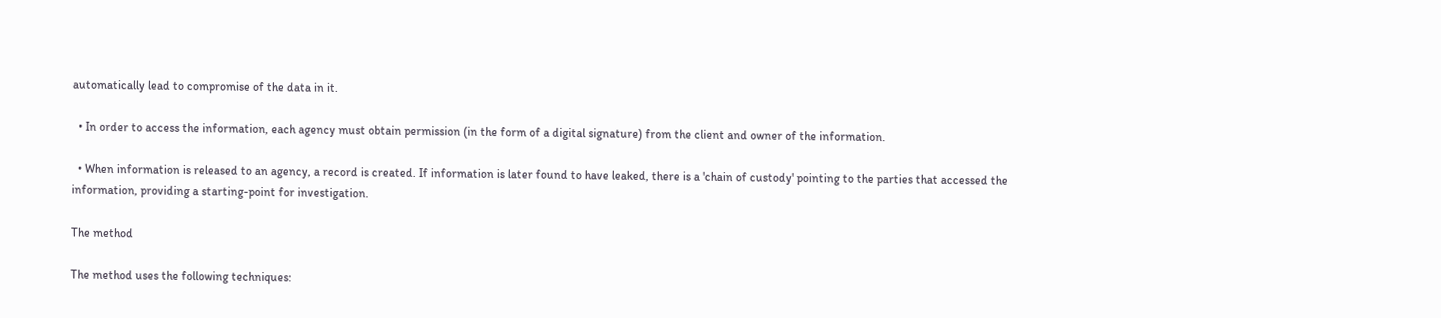automatically lead to compromise of the data in it.

  • In order to access the information, each agency must obtain permission (in the form of a digital signature) from the client and owner of the information.

  • When information is released to an agency, a record is created. If information is later found to have leaked, there is a 'chain of custody' pointing to the parties that accessed the information, providing a starting-point for investigation.

The method

The method uses the following techniques: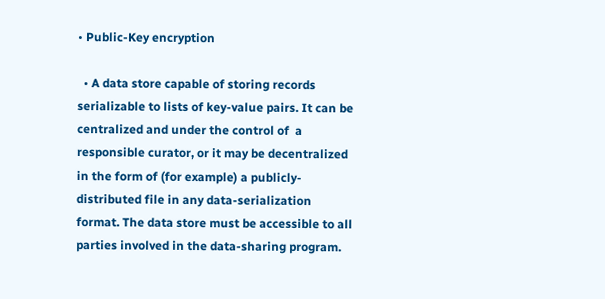• Public-Key encryption

  • A data store capable of storing records serializable to lists of key-value pairs. It can be centralized and under the control of  a responsible curator, or it may be decentralized in the form of (for example) a publicly-distributed file in any data-serialization format. The data store must be accessible to all parties involved in the data-sharing program.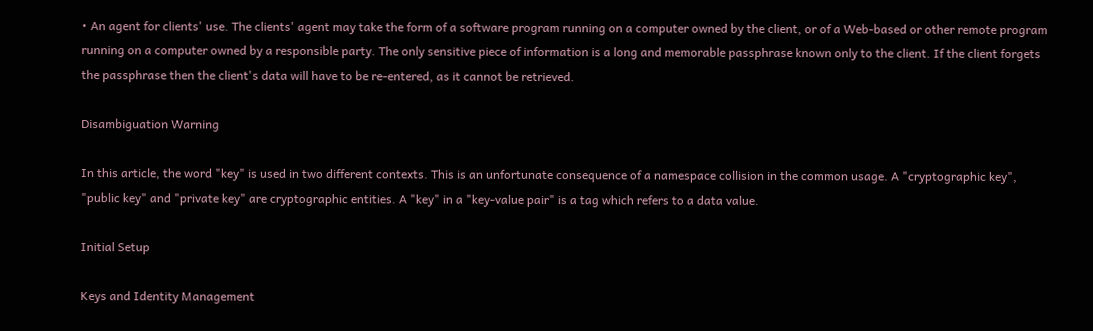• An agent for clients' use. The clients' agent may take the form of a software program running on a computer owned by the client, or of a Web-based or other remote program running on a computer owned by a responsible party. The only sensitive piece of information is a long and memorable passphrase known only to the client. If the client forgets the passphrase then the client's data will have to be re-entered, as it cannot be retrieved.

Disambiguation Warning

In this article, the word "key" is used in two different contexts. This is an unfortunate consequence of a namespace collision in the common usage. A "cryptographic key", "public key" and "private key" are cryptographic entities. A "key" in a "key-value pair" is a tag which refers to a data value.

Initial Setup

Keys and Identity Management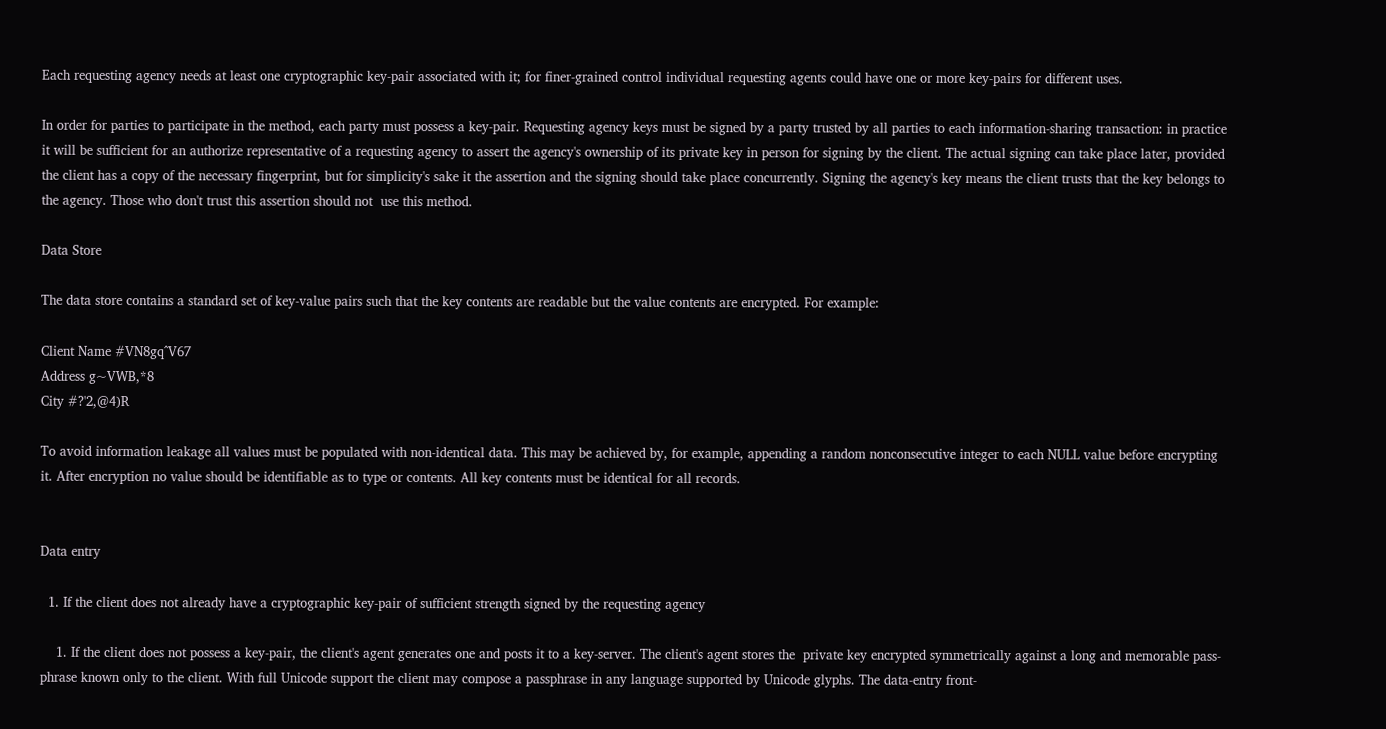Each requesting agency needs at least one cryptographic key-pair associated with it; for finer-grained control individual requesting agents could have one or more key-pairs for different uses.

In order for parties to participate in the method, each party must possess a key-pair. Requesting agency keys must be signed by a party trusted by all parties to each information-sharing transaction: in practice it will be sufficient for an authorize representative of a requesting agency to assert the agency's ownership of its private key in person for signing by the client. The actual signing can take place later, provided the client has a copy of the necessary fingerprint, but for simplicity's sake it the assertion and the signing should take place concurrently. Signing the agency's key means the client trusts that the key belongs to the agency. Those who don't trust this assertion should not  use this method.

Data Store

The data store contains a standard set of key-value pairs such that the key contents are readable but the value contents are encrypted. For example:

Client Name #VN8gq^V67
Address g~VWB,*8
City #?'2,@4)R

To avoid information leakage all values must be populated with non-identical data. This may be achieved by, for example, appending a random nonconsecutive integer to each NULL value before encrypting it. After encryption no value should be identifiable as to type or contents. All key contents must be identical for all records.


Data entry

  1. If the client does not already have a cryptographic key-pair of sufficient strength signed by the requesting agency

    1. If the client does not possess a key-pair, the client's agent generates one and posts it to a key-server. The client's agent stores the  private key encrypted symmetrically against a long and memorable pass-phrase known only to the client. With full Unicode support the client may compose a passphrase in any language supported by Unicode glyphs. The data-entry front-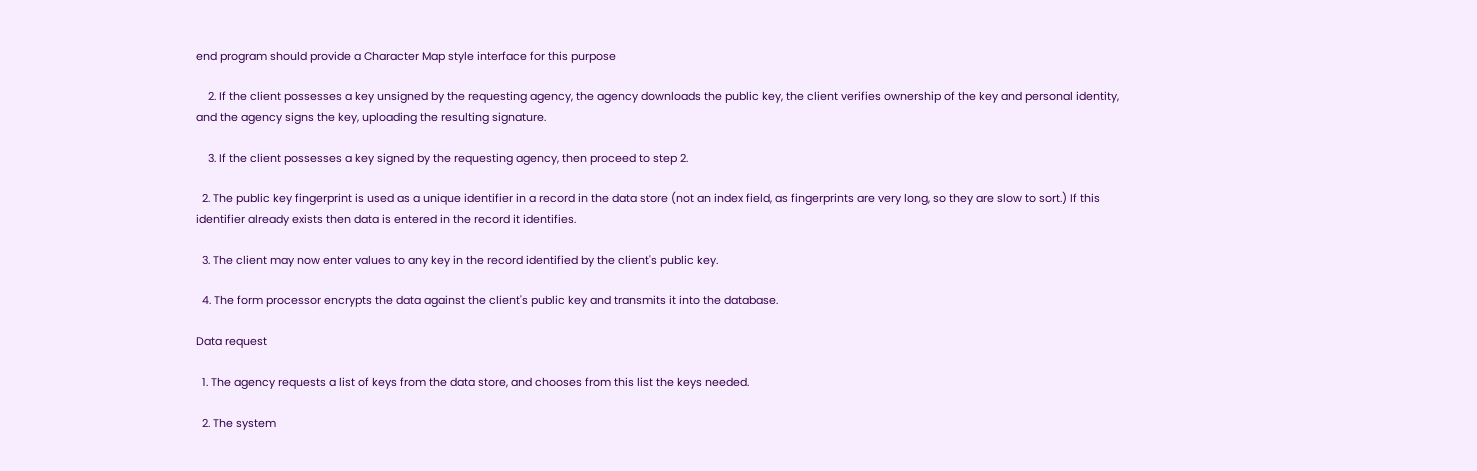end program should provide a Character Map style interface for this purpose

    2. If the client possesses a key unsigned by the requesting agency, the agency downloads the public key, the client verifies ownership of the key and personal identity, and the agency signs the key, uploading the resulting signature.

    3. If the client possesses a key signed by the requesting agency, then proceed to step 2.

  2. The public key fingerprint is used as a unique identifier in a record in the data store (not an index field, as fingerprints are very long, so they are slow to sort.) If this identifier already exists then data is entered in the record it identifies.

  3. The client may now enter values to any key in the record identified by the client's public key.

  4. The form processor encrypts the data against the client's public key and transmits it into the database.

Data request

  1. The agency requests a list of keys from the data store, and chooses from this list the keys needed.

  2. The system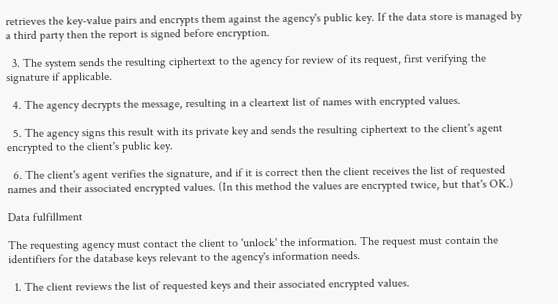retrieves the key-value pairs and encrypts them against the agency's public key. If the data store is managed by a third party then the report is signed before encryption.

  3. The system sends the resulting ciphertext to the agency for review of its request, first verifying the signature if applicable.

  4. The agency decrypts the message, resulting in a cleartext list of names with encrypted values.

  5. The agency signs this result with its private key and sends the resulting ciphertext to the client's agent encrypted to the client's public key.

  6. The client's agent verifies the signature, and if it is correct then the client receives the list of requested names and their associated encrypted values. (In this method the values are encrypted twice, but that's OK.)

Data fulfillment

The requesting agency must contact the client to 'unlock' the information. The request must contain the identifiers for the database keys relevant to the agency's information needs.

  1. The client reviews the list of requested keys and their associated encrypted values.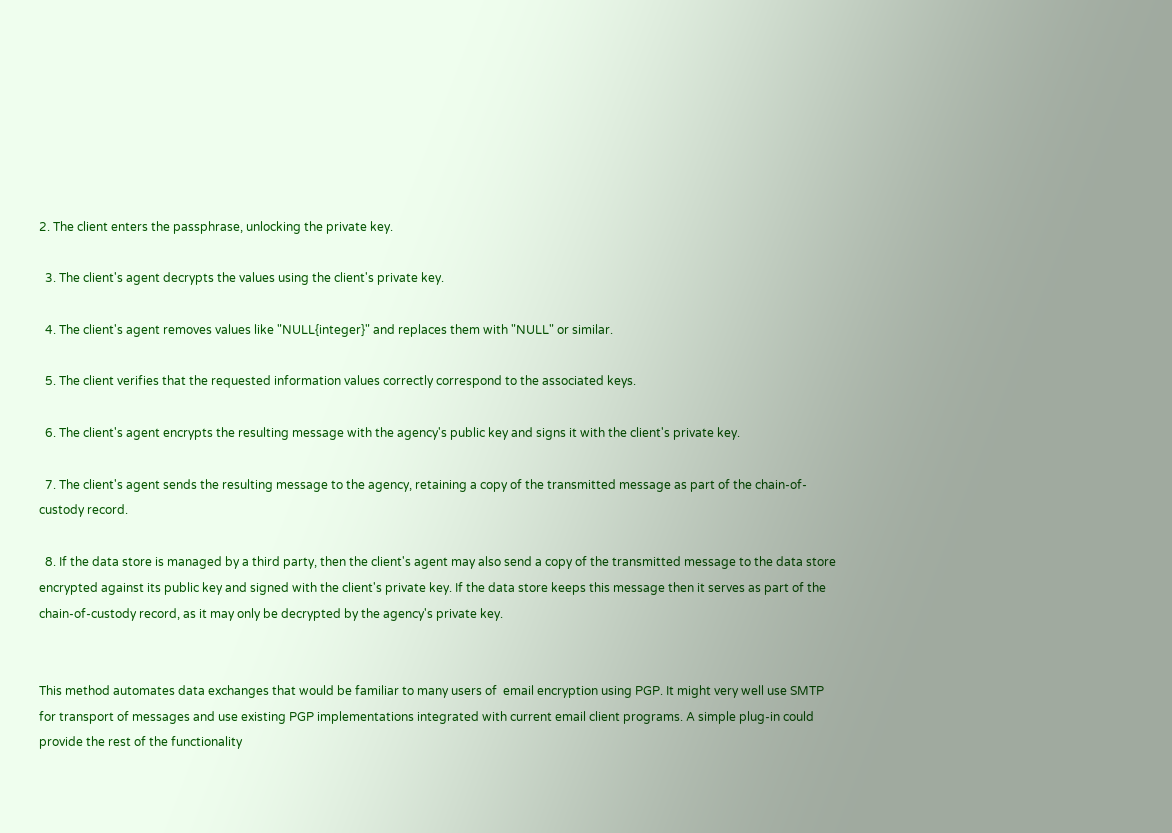2. The client enters the passphrase, unlocking the private key.

  3. The client's agent decrypts the values using the client's private key.

  4. The client's agent removes values like "NULL{integer}" and replaces them with "NULL" or similar.

  5. The client verifies that the requested information values correctly correspond to the associated keys.

  6. The client's agent encrypts the resulting message with the agency's public key and signs it with the client's private key.

  7. The client's agent sends the resulting message to the agency, retaining a copy of the transmitted message as part of the chain-of-custody record.

  8. If the data store is managed by a third party, then the client's agent may also send a copy of the transmitted message to the data store encrypted against its public key and signed with the client's private key. If the data store keeps this message then it serves as part of the chain-of-custody record, as it may only be decrypted by the agency's private key.


This method automates data exchanges that would be familiar to many users of  email encryption using PGP. It might very well use SMTP for transport of messages and use existing PGP implementations integrated with current email client programs. A simple plug-in could provide the rest of the functionality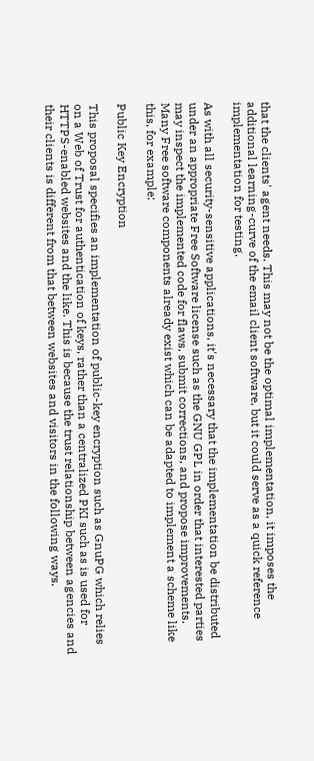that the clients' agent needs. This may not be the optimal implementation, it imposes the additional learning-curve of the email client software, but it could serve as a quick reference implementation for testing.

As with all security-sensitive applications, it's necessary that the implementation be distributed under an appropriate Free Software license such as the GNU GPL in order that interested parties may inspect the implemented code for flaws, submit corrections, and propose improvements. Many Free software components already exist which can be adapted to implement a scheme like this, for example:

Public Key Encryption

This proposal specifies an implementation of public-key encryption such as GnuPG which relies on a Web of Trust for authentication of keys, rather than a centralized PKI such as is used for HTTPS-enabled websites and the like. This is because the trust relationship between agencies and their clients is different from that between websites and visitors in the following ways.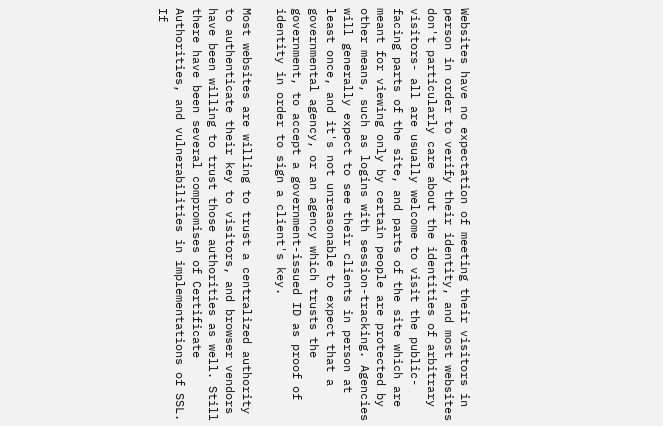Websites have no expectation of meeting their visitors in person in order to verify their identity, and most websites don't particularly care about the identities of arbitrary visitors- all are usually welcome to visit the public-facing parts of the site, and parts of the site which are meant for viewing only by certain people are protected by other means, such as logins with session-tracking. Agencies will generally expect to see their clients in person at least once, and it's not unreasonable to expect that a governmental agency, or an agency which trusts the government, to accept a government-issued ID as proof of identity in order to sign a client's key.

Most websites are willing to trust a centralized authority to authenticate their key to visitors, and browser vendors have been willing to trust those authorities as well. Still there have been several compromises of Certificate Authorities, and vulnerabilities in implementations of SSL. If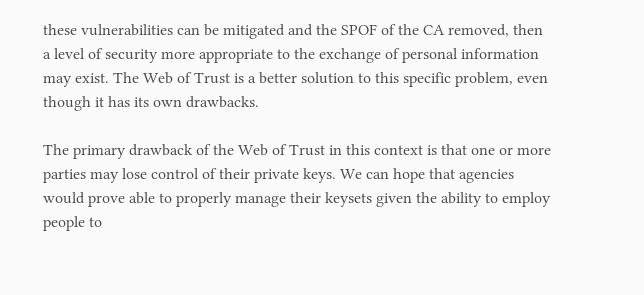these vulnerabilities can be mitigated and the SPOF of the CA removed, then a level of security more appropriate to the exchange of personal information may exist. The Web of Trust is a better solution to this specific problem, even though it has its own drawbacks.

The primary drawback of the Web of Trust in this context is that one or more parties may lose control of their private keys. We can hope that agencies would prove able to properly manage their keysets given the ability to employ people to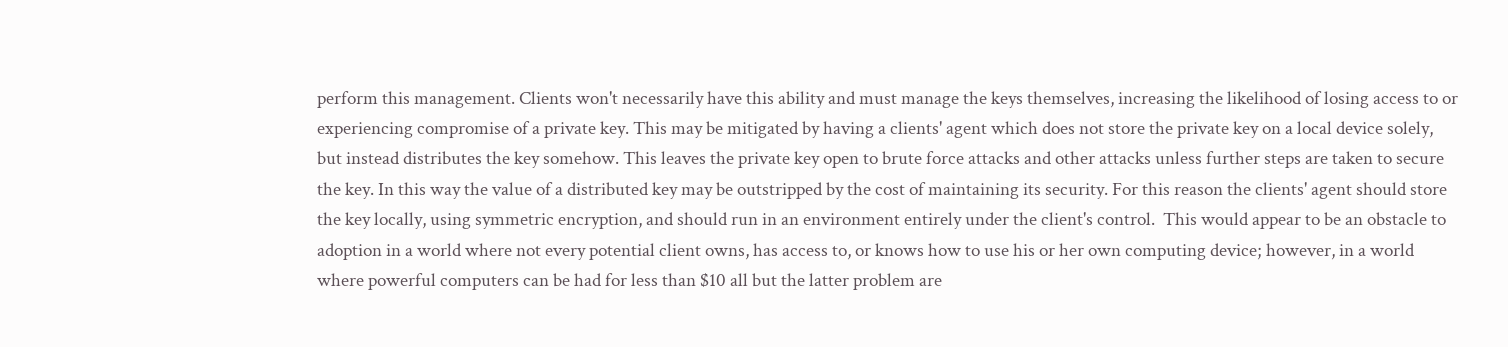perform this management. Clients won't necessarily have this ability and must manage the keys themselves, increasing the likelihood of losing access to or experiencing compromise of a private key. This may be mitigated by having a clients' agent which does not store the private key on a local device solely, but instead distributes the key somehow. This leaves the private key open to brute force attacks and other attacks unless further steps are taken to secure the key. In this way the value of a distributed key may be outstripped by the cost of maintaining its security. For this reason the clients' agent should store the key locally, using symmetric encryption, and should run in an environment entirely under the client's control.  This would appear to be an obstacle to adoption in a world where not every potential client owns, has access to, or knows how to use his or her own computing device; however, in a world where powerful computers can be had for less than $10 all but the latter problem are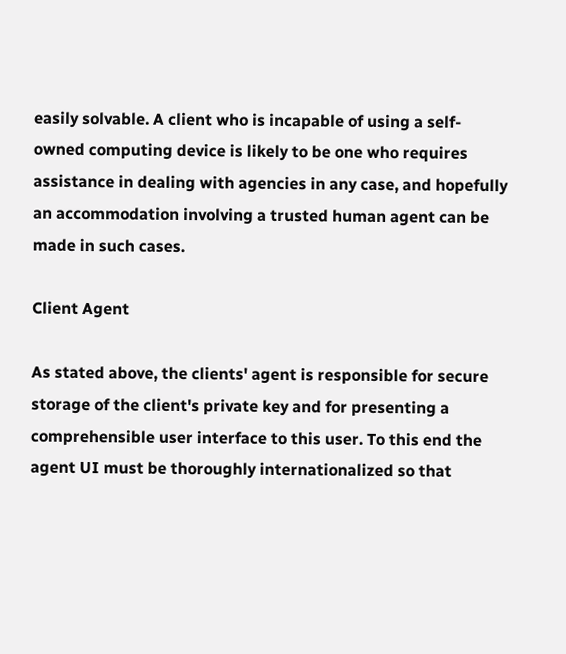easily solvable. A client who is incapable of using a self-owned computing device is likely to be one who requires assistance in dealing with agencies in any case, and hopefully an accommodation involving a trusted human agent can be made in such cases.

Client Agent

As stated above, the clients' agent is responsible for secure storage of the client's private key and for presenting a comprehensible user interface to this user. To this end the agent UI must be thoroughly internationalized so that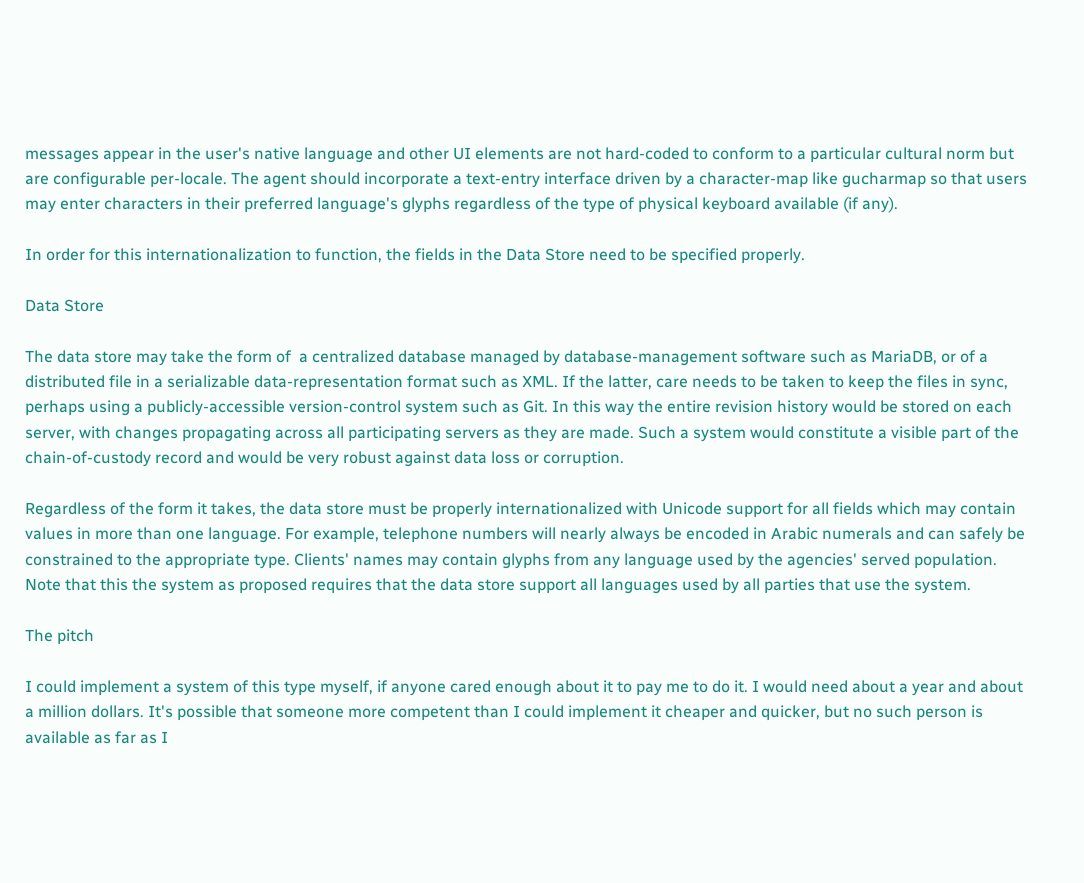messages appear in the user's native language and other UI elements are not hard-coded to conform to a particular cultural norm but are configurable per-locale. The agent should incorporate a text-entry interface driven by a character-map like gucharmap so that users may enter characters in their preferred language's glyphs regardless of the type of physical keyboard available (if any).

In order for this internationalization to function, the fields in the Data Store need to be specified properly.

Data Store

The data store may take the form of  a centralized database managed by database-management software such as MariaDB, or of a distributed file in a serializable data-representation format such as XML. If the latter, care needs to be taken to keep the files in sync, perhaps using a publicly-accessible version-control system such as Git. In this way the entire revision history would be stored on each server, with changes propagating across all participating servers as they are made. Such a system would constitute a visible part of the chain-of-custody record and would be very robust against data loss or corruption.

Regardless of the form it takes, the data store must be properly internationalized with Unicode support for all fields which may contain values in more than one language. For example, telephone numbers will nearly always be encoded in Arabic numerals and can safely be constrained to the appropriate type. Clients' names may contain glyphs from any language used by the agencies' served population. Note that this the system as proposed requires that the data store support all languages used by all parties that use the system.

The pitch

I could implement a system of this type myself, if anyone cared enough about it to pay me to do it. I would need about a year and about a million dollars. It's possible that someone more competent than I could implement it cheaper and quicker, but no such person is available as far as I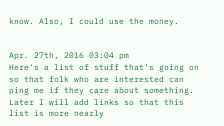know. Also, I could use the money.


Apr. 27th, 2016 03:04 pm
Here's a list of stuff that's going on so that folk who are interested can ping me if they care about something.
Later I will add links so that this list is more nearly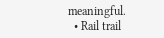meaningful.
  • Rail trail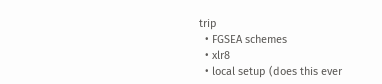trip
  • FGSEA schemes
  • xlr8
  • local setup (does this ever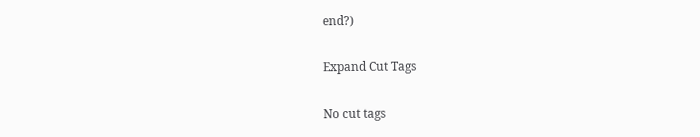end?)

Expand Cut Tags

No cut tags